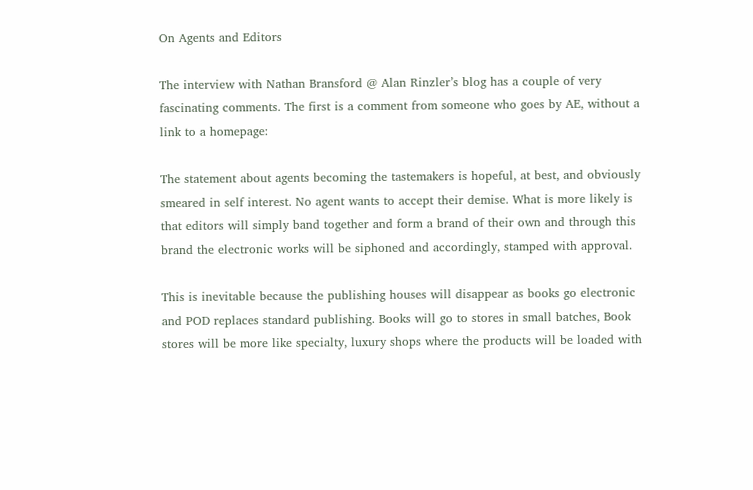On Agents and Editors

The interview with Nathan Bransford @ Alan Rinzler’s blog has a couple of very fascinating comments. The first is a comment from someone who goes by AE, without a link to a homepage:

The statement about agents becoming the tastemakers is hopeful, at best, and obviously smeared in self interest. No agent wants to accept their demise. What is more likely is that editors will simply band together and form a brand of their own and through this brand the electronic works will be siphoned and accordingly, stamped with approval.

This is inevitable because the publishing houses will disappear as books go electronic and POD replaces standard publishing. Books will go to stores in small batches, Book stores will be more like specialty, luxury shops where the products will be loaded with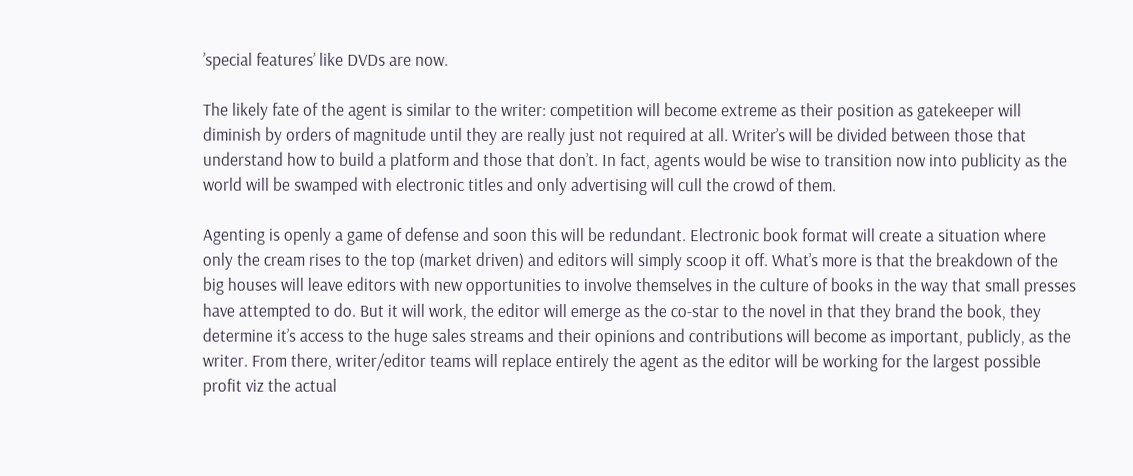’special features’ like DVDs are now.

The likely fate of the agent is similar to the writer: competition will become extreme as their position as gatekeeper will diminish by orders of magnitude until they are really just not required at all. Writer’s will be divided between those that understand how to build a platform and those that don’t. In fact, agents would be wise to transition now into publicity as the world will be swamped with electronic titles and only advertising will cull the crowd of them.

Agenting is openly a game of defense and soon this will be redundant. Electronic book format will create a situation where only the cream rises to the top (market driven) and editors will simply scoop it off. What’s more is that the breakdown of the big houses will leave editors with new opportunities to involve themselves in the culture of books in the way that small presses have attempted to do. But it will work, the editor will emerge as the co-star to the novel in that they brand the book, they determine it’s access to the huge sales streams and their opinions and contributions will become as important, publicly, as the writer. From there, writer/editor teams will replace entirely the agent as the editor will be working for the largest possible profit viz the actual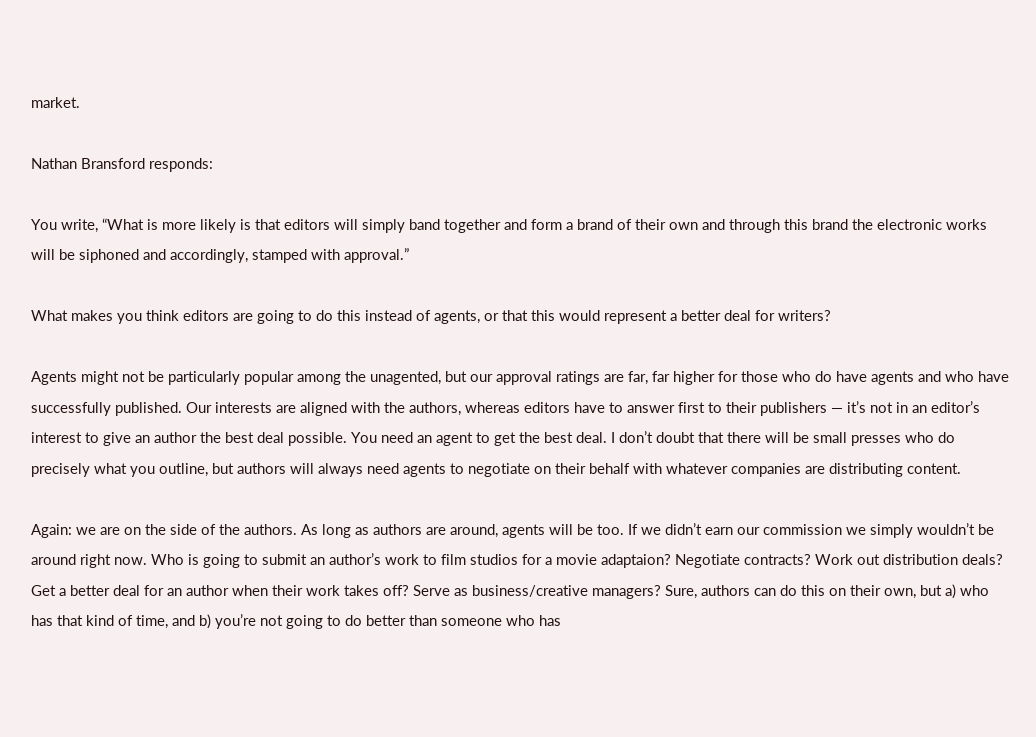market.

Nathan Bransford responds:

You write, “What is more likely is that editors will simply band together and form a brand of their own and through this brand the electronic works will be siphoned and accordingly, stamped with approval.”

What makes you think editors are going to do this instead of agents, or that this would represent a better deal for writers?

Agents might not be particularly popular among the unagented, but our approval ratings are far, far higher for those who do have agents and who have successfully published. Our interests are aligned with the authors, whereas editors have to answer first to their publishers — it’s not in an editor’s interest to give an author the best deal possible. You need an agent to get the best deal. I don’t doubt that there will be small presses who do precisely what you outline, but authors will always need agents to negotiate on their behalf with whatever companies are distributing content.

Again: we are on the side of the authors. As long as authors are around, agents will be too. If we didn’t earn our commission we simply wouldn’t be around right now. Who is going to submit an author’s work to film studios for a movie adaptaion? Negotiate contracts? Work out distribution deals? Get a better deal for an author when their work takes off? Serve as business/creative managers? Sure, authors can do this on their own, but a) who has that kind of time, and b) you’re not going to do better than someone who has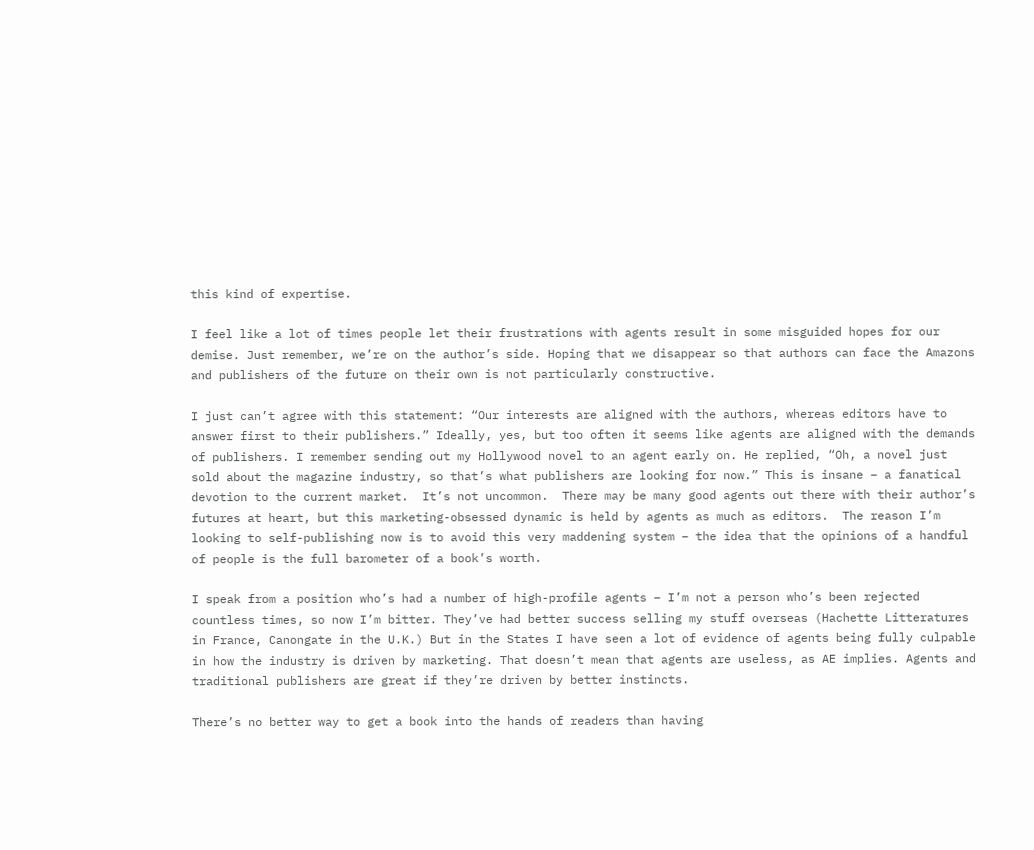this kind of expertise.

I feel like a lot of times people let their frustrations with agents result in some misguided hopes for our demise. Just remember, we’re on the author’s side. Hoping that we disappear so that authors can face the Amazons and publishers of the future on their own is not particularly constructive.

I just can’t agree with this statement: “Our interests are aligned with the authors, whereas editors have to answer first to their publishers.” Ideally, yes, but too often it seems like agents are aligned with the demands of publishers. I remember sending out my Hollywood novel to an agent early on. He replied, “Oh, a novel just sold about the magazine industry, so that’s what publishers are looking for now.” This is insane – a fanatical devotion to the current market.  It’s not uncommon.  There may be many good agents out there with their author’s futures at heart, but this marketing-obsessed dynamic is held by agents as much as editors.  The reason I’m looking to self-publishing now is to avoid this very maddening system – the idea that the opinions of a handful of people is the full barometer of a book’s worth.

I speak from a position who’s had a number of high-profile agents – I’m not a person who’s been rejected countless times, so now I’m bitter. They’ve had better success selling my stuff overseas (Hachette Litteratures in France, Canongate in the U.K.) But in the States I have seen a lot of evidence of agents being fully culpable in how the industry is driven by marketing. That doesn’t mean that agents are useless, as AE implies. Agents and traditional publishers are great if they’re driven by better instincts.

There’s no better way to get a book into the hands of readers than having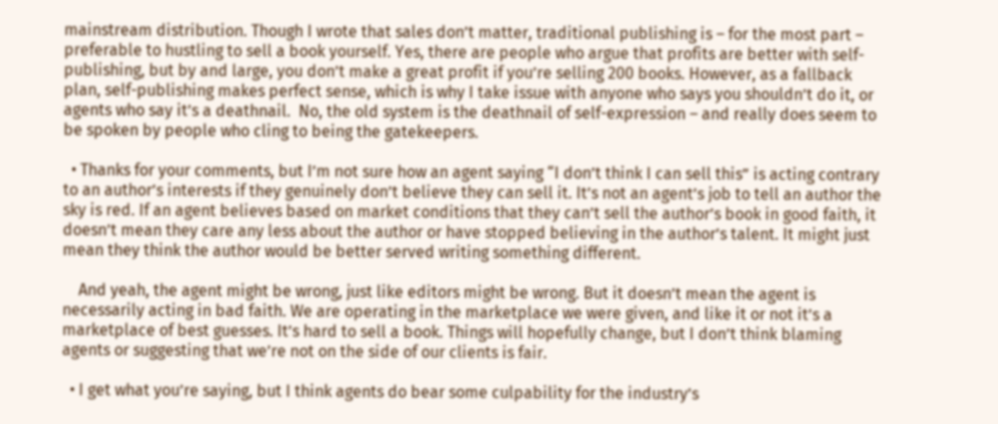mainstream distribution. Though I wrote that sales don’t matter, traditional publishing is – for the most part – preferable to hustling to sell a book yourself. Yes, there are people who argue that profits are better with self-publishing, but by and large, you don’t make a great profit if you’re selling 200 books. However, as a fallback plan, self-publishing makes perfect sense, which is why I take issue with anyone who says you shouldn’t do it, or agents who say it’s a deathnail.  No, the old system is the deathnail of self-expression – and really does seem to be spoken by people who cling to being the gatekeepers.

  • Thanks for your comments, but I’m not sure how an agent saying “I don’t think I can sell this” is acting contrary to an author’s interests if they genuinely don’t believe they can sell it. It’s not an agent’s job to tell an author the sky is red. If an agent believes based on market conditions that they can’t sell the author’s book in good faith, it doesn’t mean they care any less about the author or have stopped believing in the author’s talent. It might just mean they think the author would be better served writing something different.

    And yeah, the agent might be wrong, just like editors might be wrong. But it doesn’t mean the agent is necessarily acting in bad faith. We are operating in the marketplace we were given, and like it or not it’s a marketplace of best guesses. It’s hard to sell a book. Things will hopefully change, but I don’t think blaming agents or suggesting that we’re not on the side of our clients is fair.

  • I get what you’re saying, but I think agents do bear some culpability for the industry’s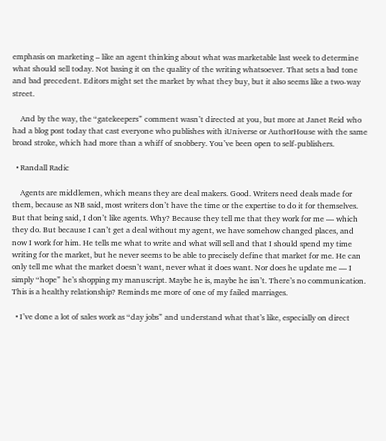emphasis on marketing – like an agent thinking about what was marketable last week to determine what should sell today. Not basing it on the quality of the writing whatsoever. That sets a bad tone and bad precedent. Editors might set the market by what they buy, but it also seems like a two-way street.

    And by the way, the “gatekeepers” comment wasn’t directed at you, but more at Janet Reid who had a blog post today that cast everyone who publishes with iUniverse or AuthorHouse with the same broad stroke, which had more than a whiff of snobbery. You’ve been open to self-publishers.

  • Randall Radic

    Agents are middlemen, which means they are deal makers. Good. Writers need deals made for them, because as NB said, most writers don’t have the time or the expertise to do it for themselves. But that being said, I don’t like agents. Why? Because they tell me that they work for me — which they do. But because I can’t get a deal without my agent, we have somehow changed places, and now I work for him. He tells me what to write and what will sell and that I should spend my time writing for the market, but he never seems to be able to precisely define that market for me. He can only tell me what the market doesn’t want, never what it does want. Nor does he update me — I simply “hope” he’s shopping my manuscript. Maybe he is, maybe he isn’t. There’s no communication. This is a healthy relationship? Reminds me more of one of my failed marriages.

  • I’ve done a lot of sales work as “day jobs” and understand what that’s like, especially on direct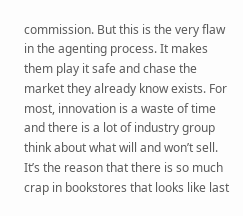commission. But this is the very flaw in the agenting process. It makes them play it safe and chase the market they already know exists. For most, innovation is a waste of time and there is a lot of industry group think about what will and won’t sell. It’s the reason that there is so much crap in bookstores that looks like last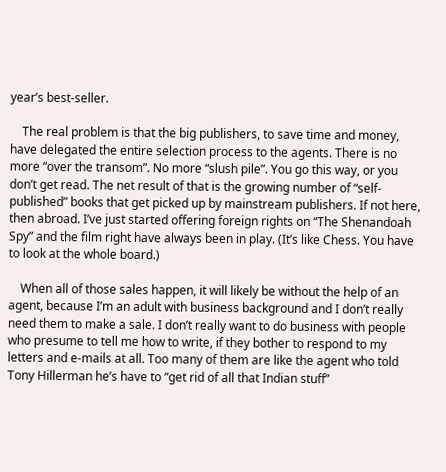year’s best-seller.

    The real problem is that the big publishers, to save time and money, have delegated the entire selection process to the agents. There is no more “over the transom”. No more “slush pile”. You go this way, or you don’t get read. The net result of that is the growing number of “self-published” books that get picked up by mainstream publishers. If not here, then abroad. I’ve just started offering foreign rights on “The Shenandoah Spy” and the film right have always been in play. (It’s like Chess. You have to look at the whole board.)

    When all of those sales happen, it will likely be without the help of an agent, because I’m an adult with business background and I don’t really need them to make a sale. I don’t really want to do business with people who presume to tell me how to write, if they bother to respond to my letters and e-mails at all. Too many of them are like the agent who told Tony Hillerman he’s have to “get rid of all that Indian stuff”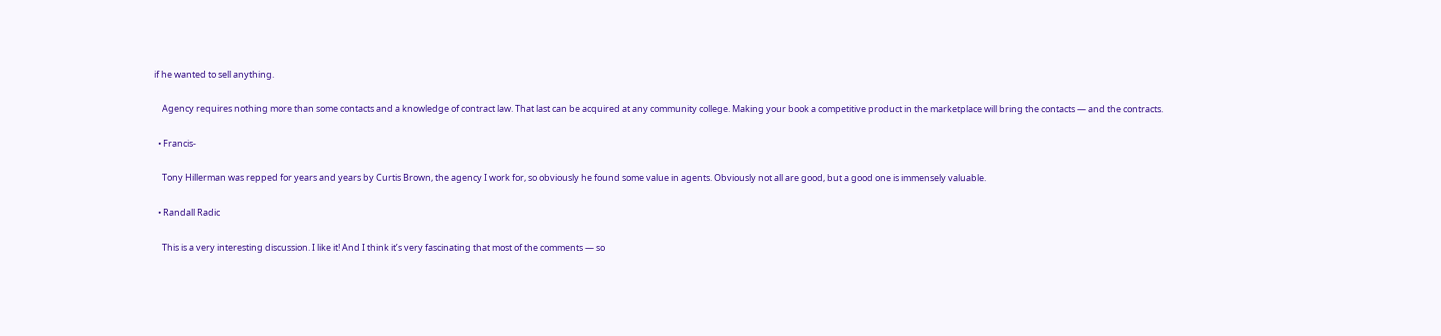if he wanted to sell anything.

    Agency requires nothing more than some contacts and a knowledge of contract law. That last can be acquired at any community college. Making your book a competitive product in the marketplace will bring the contacts — and the contracts.

  • Francis-

    Tony Hillerman was repped for years and years by Curtis Brown, the agency I work for, so obviously he found some value in agents. Obviously not all are good, but a good one is immensely valuable.

  • Randall Radic

    This is a very interesting discussion. I like it! And I think it’s very fascinating that most of the comments — so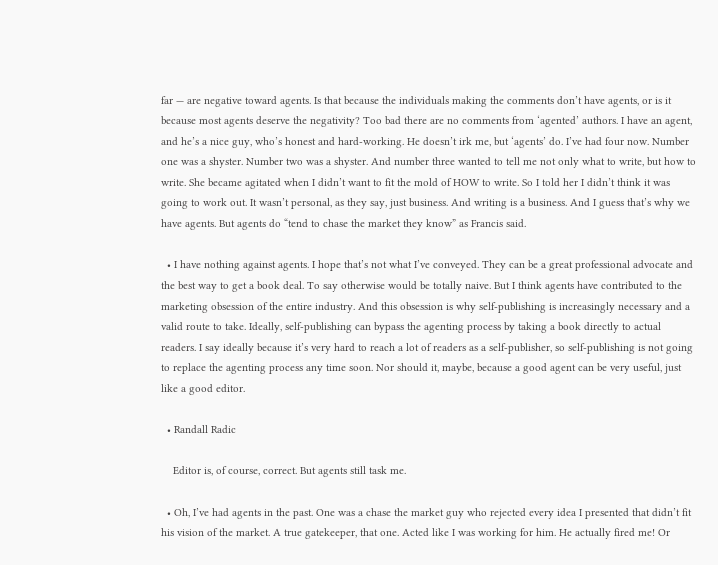far — are negative toward agents. Is that because the individuals making the comments don’t have agents, or is it because most agents deserve the negativity? Too bad there are no comments from ‘agented’ authors. I have an agent, and he’s a nice guy, who’s honest and hard-working. He doesn’t irk me, but ‘agents’ do. I’ve had four now. Number one was a shyster. Number two was a shyster. And number three wanted to tell me not only what to write, but how to write. She became agitated when I didn’t want to fit the mold of HOW to write. So I told her I didn’t think it was going to work out. It wasn’t personal, as they say, just business. And writing is a business. And I guess that’s why we have agents. But agents do “tend to chase the market they know” as Francis said.

  • I have nothing against agents. I hope that’s not what I’ve conveyed. They can be a great professional advocate and the best way to get a book deal. To say otherwise would be totally naive. But I think agents have contributed to the marketing obsession of the entire industry. And this obsession is why self-publishing is increasingly necessary and a valid route to take. Ideally, self-publishing can bypass the agenting process by taking a book directly to actual readers. I say ideally because it’s very hard to reach a lot of readers as a self-publisher, so self-publishing is not going to replace the agenting process any time soon. Nor should it, maybe, because a good agent can be very useful, just like a good editor.

  • Randall Radic

    Editor is, of course, correct. But agents still task me.

  • Oh, I’ve had agents in the past. One was a chase the market guy who rejected every idea I presented that didn’t fit his vision of the market. A true gatekeeper, that one. Acted like I was working for him. He actually fired me! Or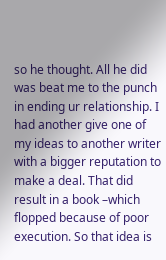so he thought. All he did was beat me to the punch in ending ur relationship. I had another give one of my ideas to another writer with a bigger reputation to make a deal. That did result in a book –which flopped because of poor execution. So that idea is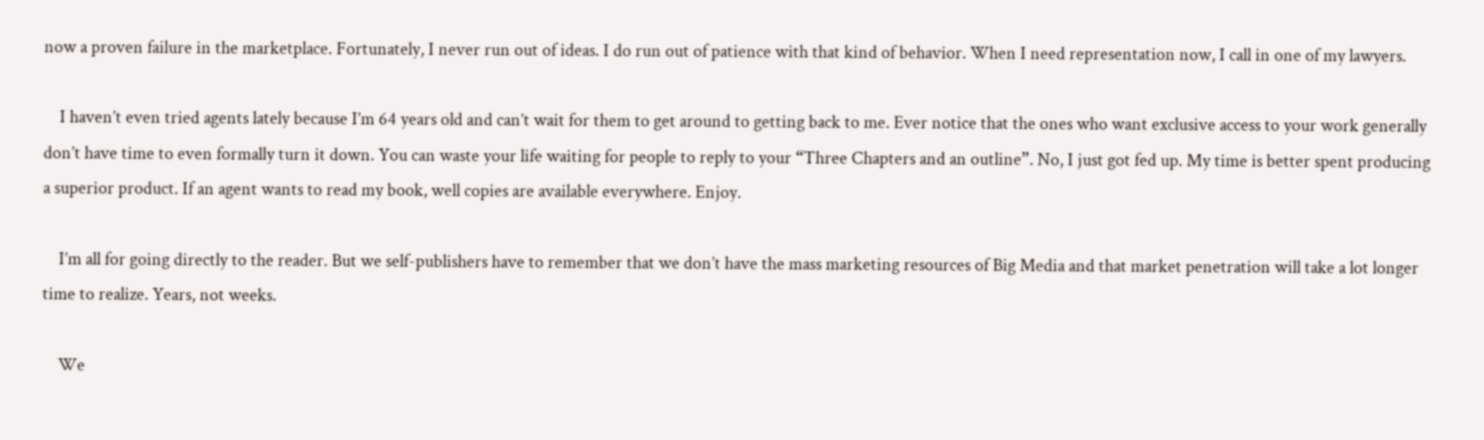now a proven failure in the marketplace. Fortunately, I never run out of ideas. I do run out of patience with that kind of behavior. When I need representation now, I call in one of my lawyers.

    I haven’t even tried agents lately because I’m 64 years old and can’t wait for them to get around to getting back to me. Ever notice that the ones who want exclusive access to your work generally don’t have time to even formally turn it down. You can waste your life waiting for people to reply to your “Three Chapters and an outline”. No, I just got fed up. My time is better spent producing a superior product. If an agent wants to read my book, well copies are available everywhere. Enjoy.

    I’m all for going directly to the reader. But we self-publishers have to remember that we don’t have the mass marketing resources of Big Media and that market penetration will take a lot longer time to realize. Years, not weeks.

    We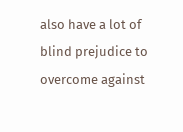also have a lot of blind prejudice to overcome against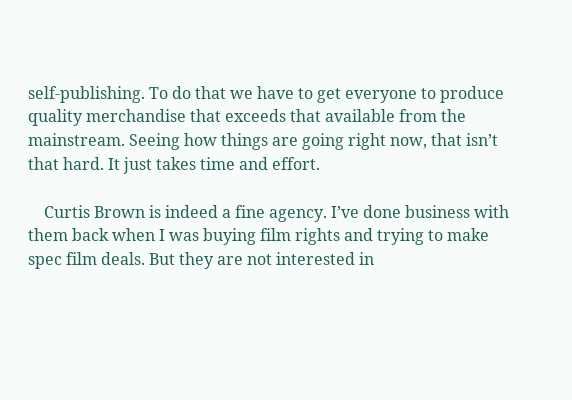self-publishing. To do that we have to get everyone to produce quality merchandise that exceeds that available from the mainstream. Seeing how things are going right now, that isn’t that hard. It just takes time and effort.

    Curtis Brown is indeed a fine agency. I’ve done business with them back when I was buying film rights and trying to make spec film deals. But they are not interested in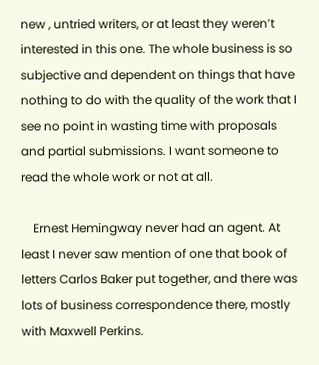new , untried writers, or at least they weren’t interested in this one. The whole business is so subjective and dependent on things that have nothing to do with the quality of the work that I see no point in wasting time with proposals and partial submissions. I want someone to read the whole work or not at all.

    Ernest Hemingway never had an agent. At least I never saw mention of one that book of letters Carlos Baker put together, and there was lots of business correspondence there, mostly with Maxwell Perkins.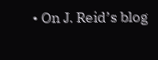• On J. Reid’s blog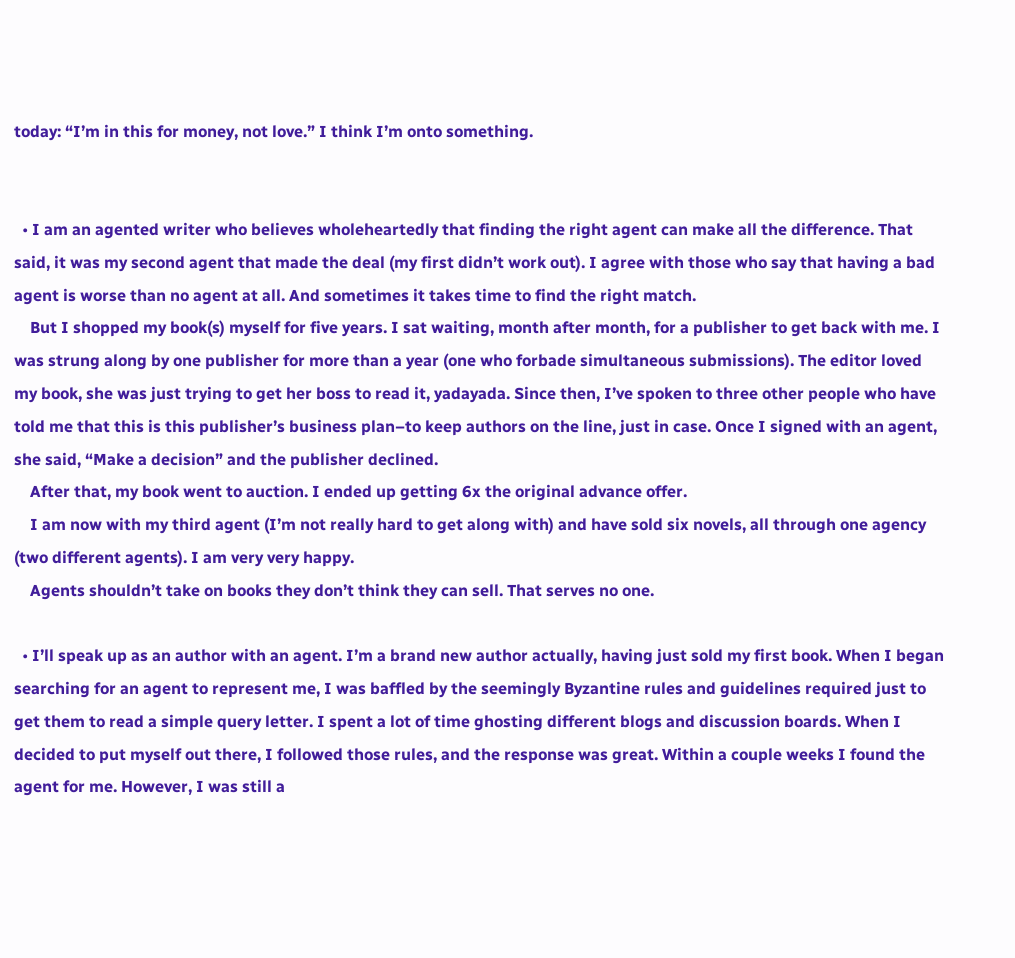today: “I’m in this for money, not love.” I think I’m onto something.


  • I am an agented writer who believes wholeheartedly that finding the right agent can make all the difference. That said, it was my second agent that made the deal (my first didn’t work out). I agree with those who say that having a bad agent is worse than no agent at all. And sometimes it takes time to find the right match.
    But I shopped my book(s) myself for five years. I sat waiting, month after month, for a publisher to get back with me. I was strung along by one publisher for more than a year (one who forbade simultaneous submissions). The editor loved my book, she was just trying to get her boss to read it, yadayada. Since then, I’ve spoken to three other people who have told me that this is this publisher’s business plan–to keep authors on the line, just in case. Once I signed with an agent, she said, “Make a decision” and the publisher declined.
    After that, my book went to auction. I ended up getting 6x the original advance offer.
    I am now with my third agent (I’m not really hard to get along with) and have sold six novels, all through one agency (two different agents). I am very very happy.
    Agents shouldn’t take on books they don’t think they can sell. That serves no one.

  • I’ll speak up as an author with an agent. I’m a brand new author actually, having just sold my first book. When I began searching for an agent to represent me, I was baffled by the seemingly Byzantine rules and guidelines required just to get them to read a simple query letter. I spent a lot of time ghosting different blogs and discussion boards. When I decided to put myself out there, I followed those rules, and the response was great. Within a couple weeks I found the agent for me. However, I was still a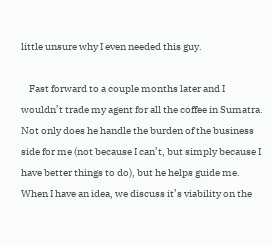little unsure why I even needed this guy.

    Fast forward to a couple months later and I wouldn’t trade my agent for all the coffee in Sumatra. Not only does he handle the burden of the business side for me (not because I can’t, but simply because I have better things to do), but he helps guide me. When I have an idea, we discuss it’s viability on the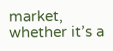market, whether it’s a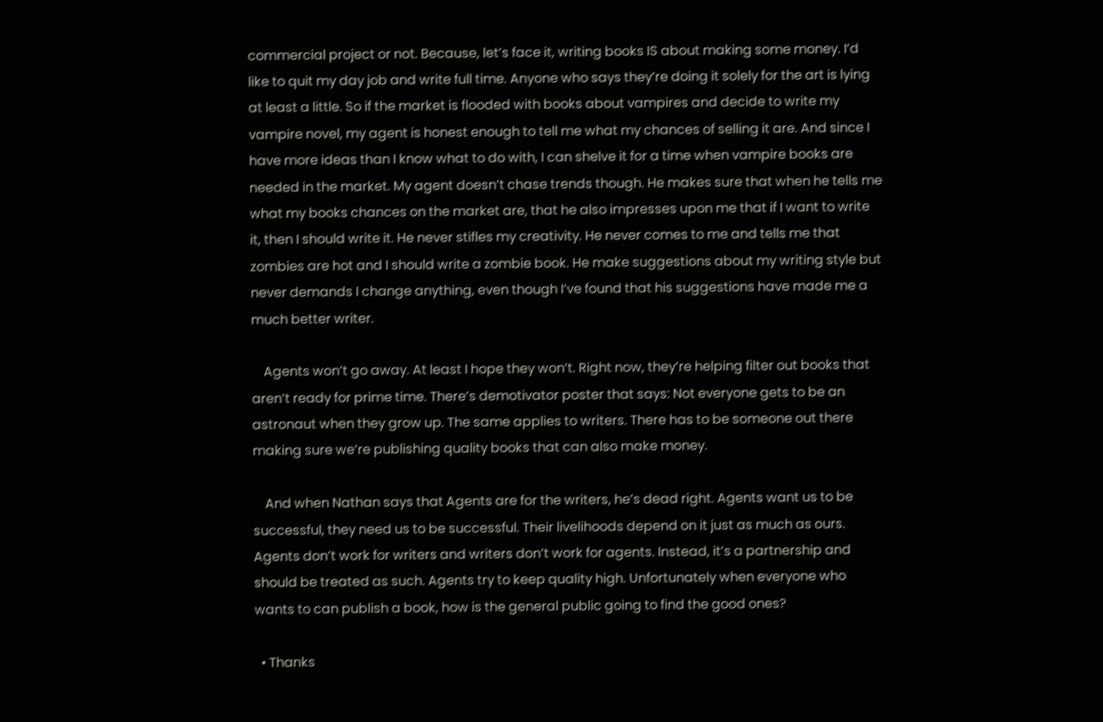commercial project or not. Because, let’s face it, writing books IS about making some money. I’d like to quit my day job and write full time. Anyone who says they’re doing it solely for the art is lying at least a little. So if the market is flooded with books about vampires and decide to write my vampire novel, my agent is honest enough to tell me what my chances of selling it are. And since I have more ideas than I know what to do with, I can shelve it for a time when vampire books are needed in the market. My agent doesn’t chase trends though. He makes sure that when he tells me what my books chances on the market are, that he also impresses upon me that if I want to write it, then I should write it. He never stifles my creativity. He never comes to me and tells me that zombies are hot and I should write a zombie book. He make suggestions about my writing style but never demands I change anything, even though I’ve found that his suggestions have made me a much better writer.

    Agents won’t go away. At least I hope they won’t. Right now, they’re helping filter out books that aren’t ready for prime time. There’s demotivator poster that says: Not everyone gets to be an astronaut when they grow up. The same applies to writers. There has to be someone out there making sure we’re publishing quality books that can also make money.

    And when Nathan says that Agents are for the writers, he’s dead right. Agents want us to be successful, they need us to be successful. Their livelihoods depend on it just as much as ours. Agents don’t work for writers and writers don’t work for agents. Instead, it’s a partnership and should be treated as such. Agents try to keep quality high. Unfortunately when everyone who wants to can publish a book, how is the general public going to find the good ones?

  • Thanks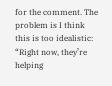for the comment. The problem is I think this is too idealistic: “Right now, they’re helping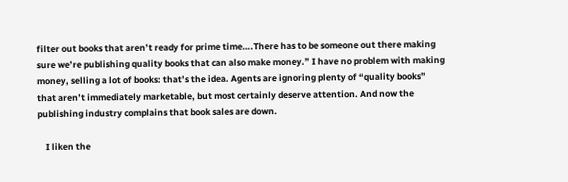filter out books that aren’t ready for prime time….There has to be someone out there making sure we’re publishing quality books that can also make money.” I have no problem with making money, selling a lot of books: that’s the idea. Agents are ignoring plenty of “quality books” that aren’t immediately marketable, but most certainly deserve attention. And now the publishing industry complains that book sales are down.

    I liken the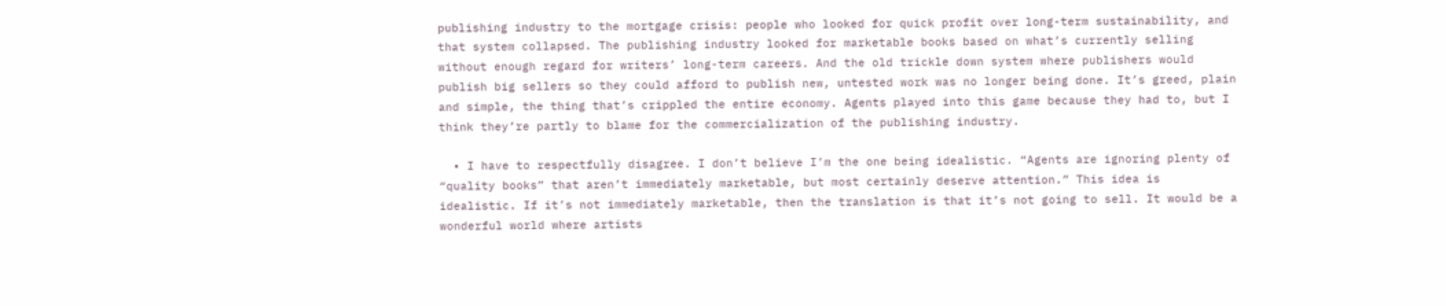publishing industry to the mortgage crisis: people who looked for quick profit over long-term sustainability, and that system collapsed. The publishing industry looked for marketable books based on what’s currently selling without enough regard for writers’ long-term careers. And the old trickle down system where publishers would publish big sellers so they could afford to publish new, untested work was no longer being done. It’s greed, plain and simple, the thing that’s crippled the entire economy. Agents played into this game because they had to, but I think they’re partly to blame for the commercialization of the publishing industry.

  • I have to respectfully disagree. I don’t believe I’m the one being idealistic. “Agents are ignoring plenty of “quality books” that aren’t immediately marketable, but most certainly deserve attention.” This idea is idealistic. If it’s not immediately marketable, then the translation is that it’s not going to sell. It would be a wonderful world where artists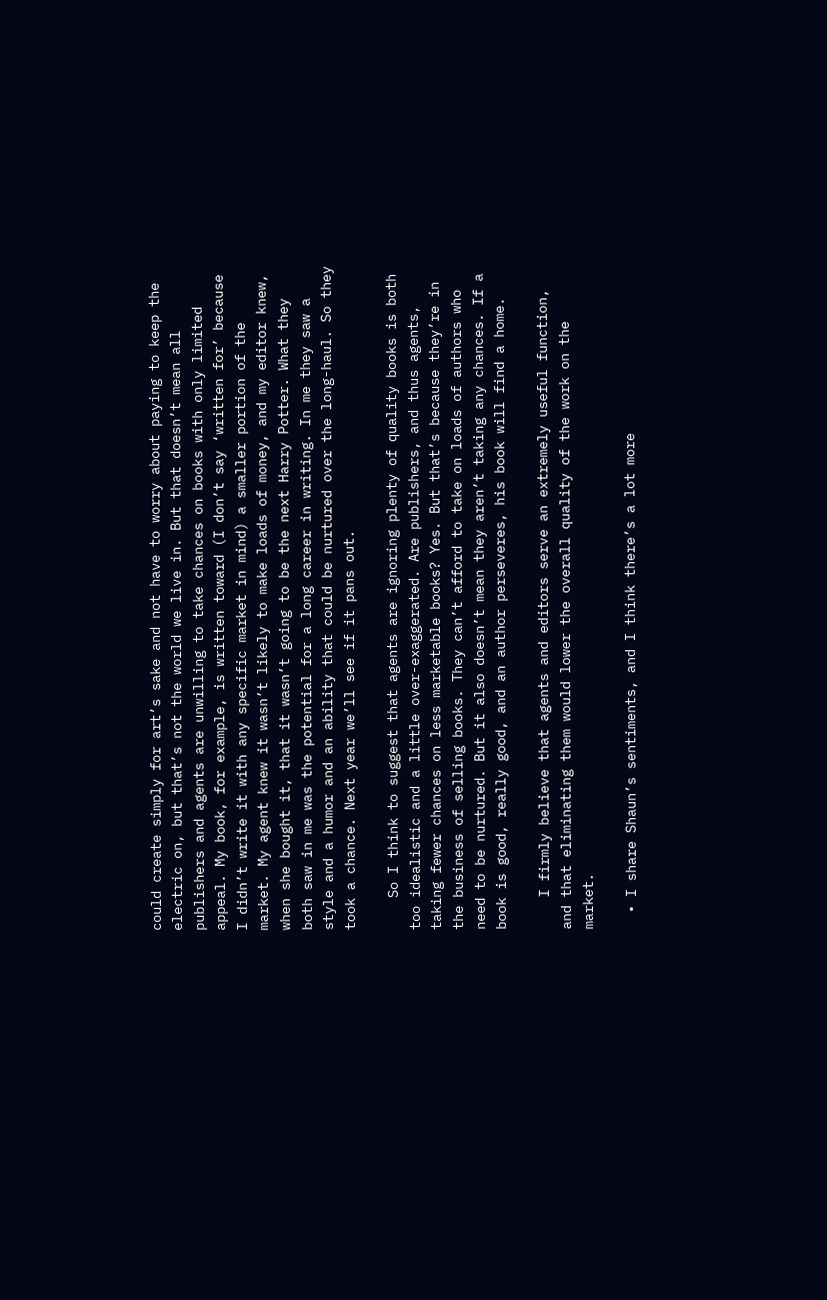could create simply for art’s sake and not have to worry about paying to keep the electric on, but that’s not the world we live in. But that doesn’t mean all publishers and agents are unwilling to take chances on books with only limited appeal. My book, for example, is written toward (I don’t say ‘written for’ because I didn’t write it with any specific market in mind) a smaller portion of the market. My agent knew it wasn’t likely to make loads of money, and my editor knew, when she bought it, that it wasn’t going to be the next Harry Potter. What they both saw in me was the potential for a long career in writing. In me they saw a style and a humor and an ability that could be nurtured over the long-haul. So they took a chance. Next year we’ll see if it pans out.

    So I think to suggest that agents are ignoring plenty of quality books is both too idealistic and a little over-exaggerated. Are publishers, and thus agents, taking fewer chances on less marketable books? Yes. But that’s because they’re in the business of selling books. They can’t afford to take on loads of authors who need to be nurtured. But it also doesn’t mean they aren’t taking any chances. If a book is good, really good, and an author perseveres, his book will find a home.

    I firmly believe that agents and editors serve an extremely useful function, and that eliminating them would lower the overall quality of the work on the market.

  • I share Shaun’s sentiments, and I think there’s a lot more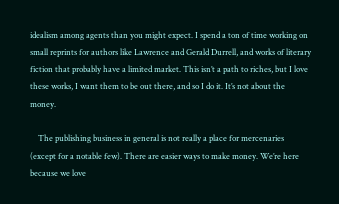idealism among agents than you might expect. I spend a ton of time working on small reprints for authors like Lawrence and Gerald Durrell, and works of literary fiction that probably have a limited market. This isn’t a path to riches, but I love these works, I want them to be out there, and so I do it. It’s not about the money.

    The publishing business in general is not really a place for mercenaries (except for a notable few). There are easier ways to make money. We’re here because we love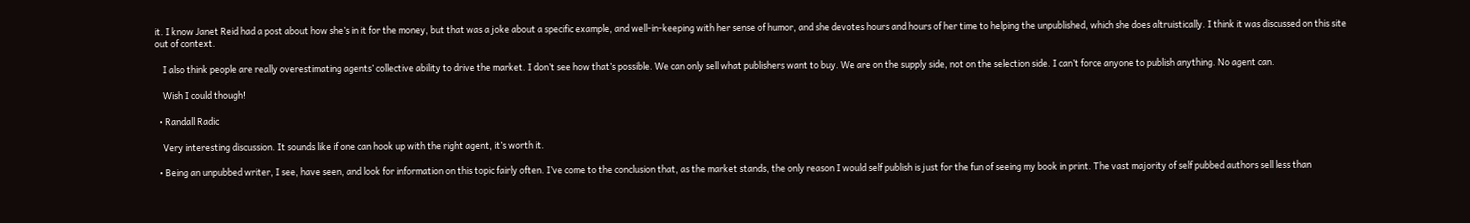it. I know Janet Reid had a post about how she’s in it for the money, but that was a joke about a specific example, and well-in-keeping with her sense of humor, and she devotes hours and hours of her time to helping the unpublished, which she does altruistically. I think it was discussed on this site out of context.

    I also think people are really overestimating agents’ collective ability to drive the market. I don’t see how that’s possible. We can only sell what publishers want to buy. We are on the supply side, not on the selection side. I can’t force anyone to publish anything. No agent can.

    Wish I could though!

  • Randall Radic

    Very interesting discussion. It sounds like if one can hook up with the right agent, it’s worth it.

  • Being an unpubbed writer, I see, have seen, and look for information on this topic fairly often. I’ve come to the conclusion that, as the market stands, the only reason I would self publish is just for the fun of seeing my book in print. The vast majority of self pubbed authors sell less than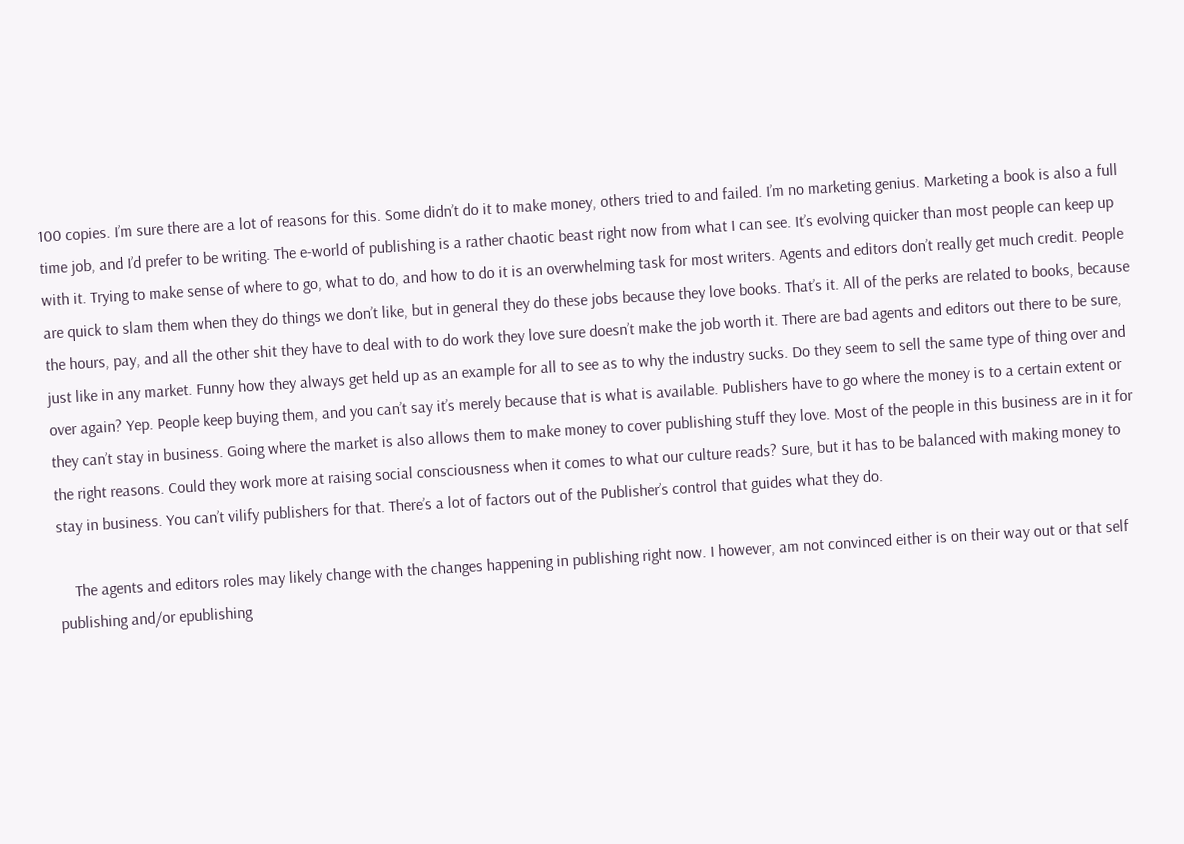100 copies. I’m sure there are a lot of reasons for this. Some didn’t do it to make money, others tried to and failed. I’m no marketing genius. Marketing a book is also a full time job, and I’d prefer to be writing. The e-world of publishing is a rather chaotic beast right now from what I can see. It’s evolving quicker than most people can keep up with it. Trying to make sense of where to go, what to do, and how to do it is an overwhelming task for most writers. Agents and editors don’t really get much credit. People are quick to slam them when they do things we don’t like, but in general they do these jobs because they love books. That’s it. All of the perks are related to books, because the hours, pay, and all the other shit they have to deal with to do work they love sure doesn’t make the job worth it. There are bad agents and editors out there to be sure, just like in any market. Funny how they always get held up as an example for all to see as to why the industry sucks. Do they seem to sell the same type of thing over and over again? Yep. People keep buying them, and you can’t say it’s merely because that is what is available. Publishers have to go where the money is to a certain extent or they can’t stay in business. Going where the market is also allows them to make money to cover publishing stuff they love. Most of the people in this business are in it for the right reasons. Could they work more at raising social consciousness when it comes to what our culture reads? Sure, but it has to be balanced with making money to stay in business. You can’t vilify publishers for that. There’s a lot of factors out of the Publisher’s control that guides what they do.

    The agents and editors roles may likely change with the changes happening in publishing right now. I however, am not convinced either is on their way out or that self publishing and/or epublishing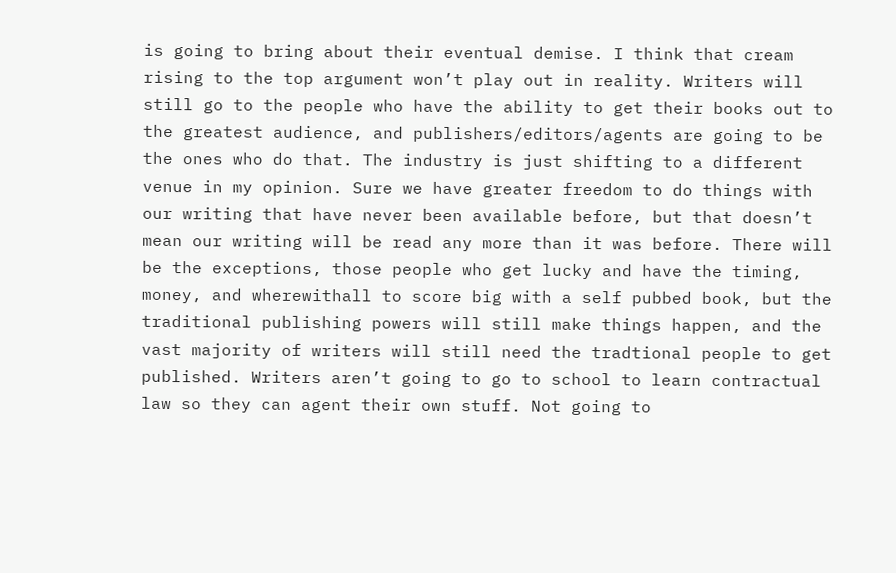is going to bring about their eventual demise. I think that cream rising to the top argument won’t play out in reality. Writers will still go to the people who have the ability to get their books out to the greatest audience, and publishers/editors/agents are going to be the ones who do that. The industry is just shifting to a different venue in my opinion. Sure we have greater freedom to do things with our writing that have never been available before, but that doesn’t mean our writing will be read any more than it was before. There will be the exceptions, those people who get lucky and have the timing, money, and wherewithall to score big with a self pubbed book, but the traditional publishing powers will still make things happen, and the vast majority of writers will still need the tradtional people to get published. Writers aren’t going to go to school to learn contractual law so they can agent their own stuff. Not going to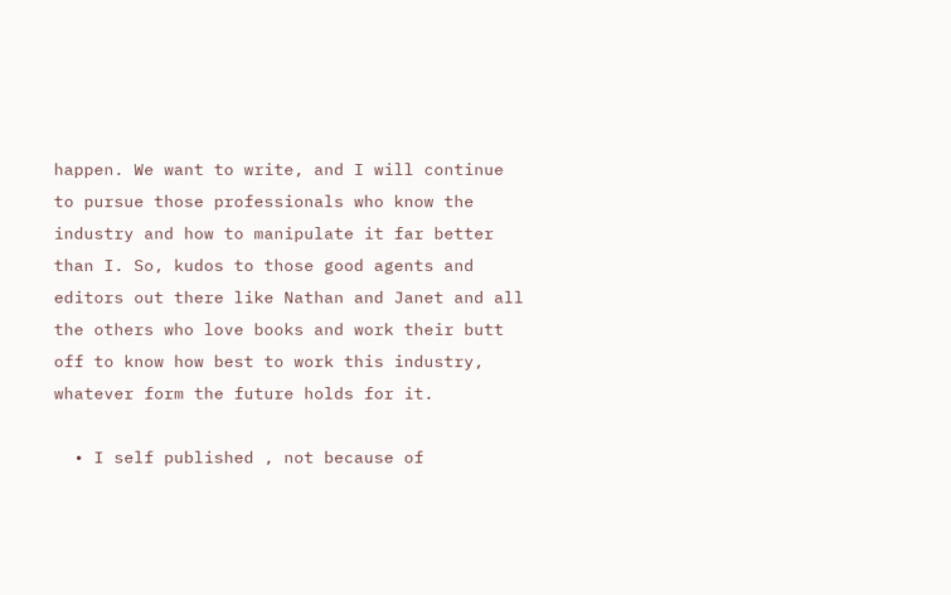happen. We want to write, and I will continue to pursue those professionals who know the industry and how to manipulate it far better than I. So, kudos to those good agents and editors out there like Nathan and Janet and all the others who love books and work their butt off to know how best to work this industry, whatever form the future holds for it.

  • I self published , not because of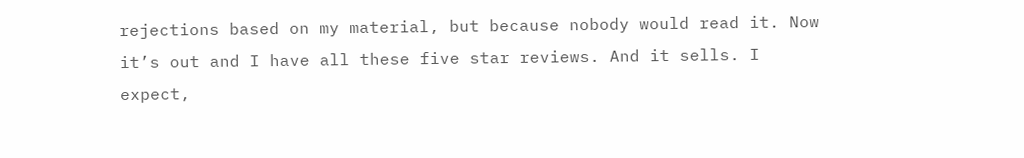rejections based on my material, but because nobody would read it. Now it’s out and I have all these five star reviews. And it sells. I expect,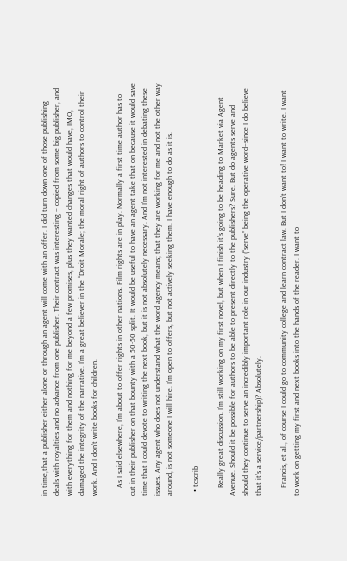in time,that a publisher either alone or through an agent will come with an offer. I did turn down one of those publishing deals with royalties and no advance from one publisher. Their contract was interesting – copied from some big publisher, and with everything for them and nothing for me beyond a few promises, plus they wanted changes that would have, IMO, damaged the integrity of the narrative. I’m a great believer in the “Droit Morale; the moral right of authors to control their work. And I don’t write books for children.

    As I said elsewhere, I’m about to offer rights in other nations. Film rights are in play. Normally a first time author has to cut in their publisher on that bounty with a 50-50 split. It would be useful to have an agent take that on because it would save time that I could devote to writing the next book, but it is not absolutely necessary. And I’m not interested in debating these issues. Any agent who does not understand what the word agency means; that they are working for me and not the other way around, is not someone I will hire. I’m open to offers, but not actively seeking them. I have enough to do as it is.

  • tcscrib

    Really great discussion. I’m still working on my first novel, but when I finish it’s going to be heading to Market via Agent Avenue. Should it be possible for authors to be able to present directly to the publishers? Sure. But do agents serve and should they continue to serve an incredibly important role in our industry (“serve” being the operative word–since I do believe that it’s a service/partnership)? Absolutely.

    Francis, et al., of course I could go to community college and learn contract law. But I don’t want to! I want to write. I want to work on getting my first and next books into the hands of the reader. I want to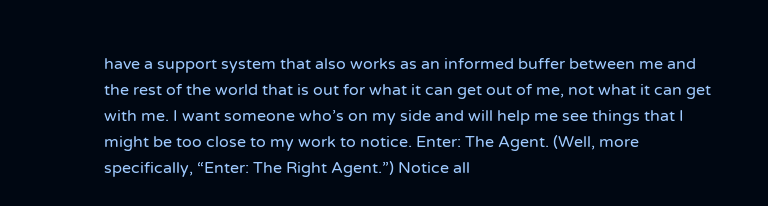have a support system that also works as an informed buffer between me and the rest of the world that is out for what it can get out of me, not what it can get with me. I want someone who’s on my side and will help me see things that I might be too close to my work to notice. Enter: The Agent. (Well, more specifically, “Enter: The Right Agent.”) Notice all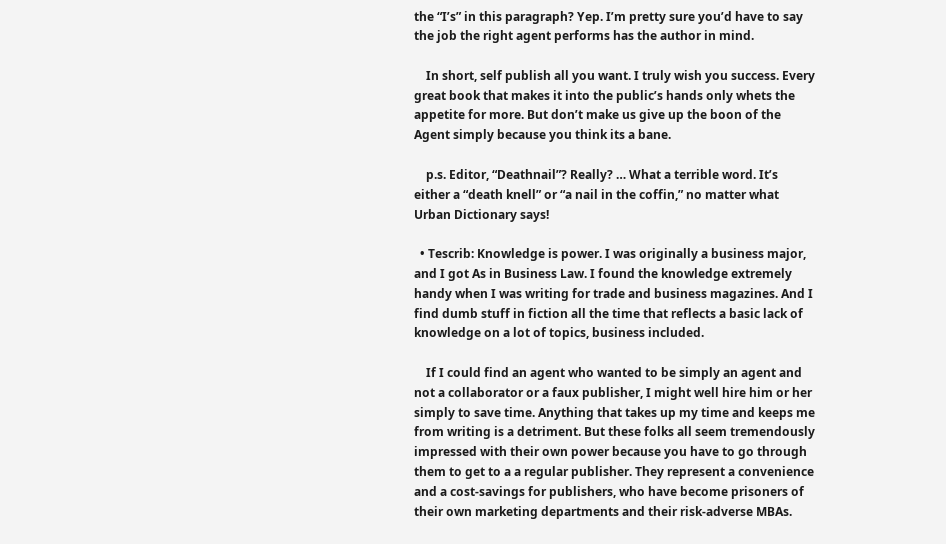the “I’s” in this paragraph? Yep. I’m pretty sure you’d have to say the job the right agent performs has the author in mind.

    In short, self publish all you want. I truly wish you success. Every great book that makes it into the public’s hands only whets the appetite for more. But don’t make us give up the boon of the Agent simply because you think its a bane.

    p.s. Editor, “Deathnail”? Really? … What a terrible word. It’s either a “death knell” or “a nail in the coffin,” no matter what Urban Dictionary says!

  • Tescrib: Knowledge is power. I was originally a business major, and I got As in Business Law. I found the knowledge extremely handy when I was writing for trade and business magazines. And I find dumb stuff in fiction all the time that reflects a basic lack of knowledge on a lot of topics, business included.

    If I could find an agent who wanted to be simply an agent and not a collaborator or a faux publisher, I might well hire him or her simply to save time. Anything that takes up my time and keeps me from writing is a detriment. But these folks all seem tremendously impressed with their own power because you have to go through them to get to a a regular publisher. They represent a convenience and a cost-savings for publishers, who have become prisoners of their own marketing departments and their risk-adverse MBAs.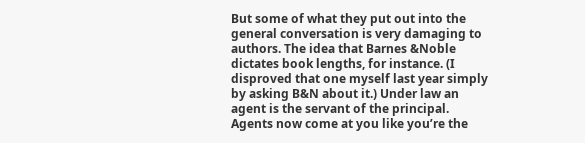But some of what they put out into the general conversation is very damaging to authors. The idea that Barnes &Noble dictates book lengths, for instance. (I disproved that one myself last year simply by asking B&N about it.) Under law an agent is the servant of the principal. Agents now come at you like you’re the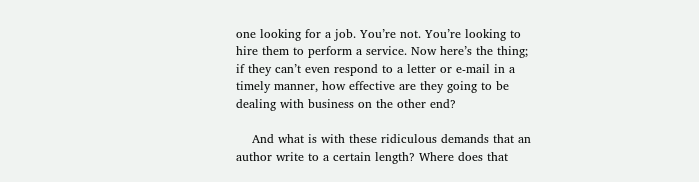one looking for a job. You’re not. You’re looking to hire them to perform a service. Now here’s the thing; if they can’t even respond to a letter or e-mail in a timely manner, how effective are they going to be dealing with business on the other end?

    And what is with these ridiculous demands that an author write to a certain length? Where does that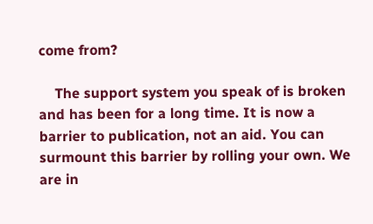come from?

    The support system you speak of is broken and has been for a long time. It is now a barrier to publication, not an aid. You can surmount this barrier by rolling your own. We are in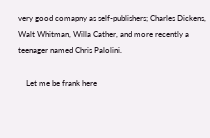very good comapny as self-publishers; Charles Dickens, Walt Whitman, Willa Cather, and more recently a teenager named Chris Palolini.

    Let me be frank here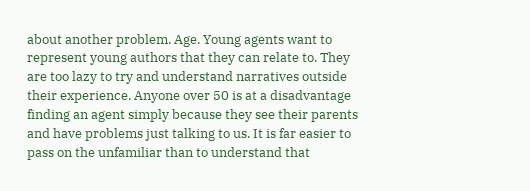about another problem. Age. Young agents want to represent young authors that they can relate to. They are too lazy to try and understand narratives outside their experience. Anyone over 50 is at a disadvantage finding an agent simply because they see their parents and have problems just talking to us. It is far easier to pass on the unfamiliar than to understand that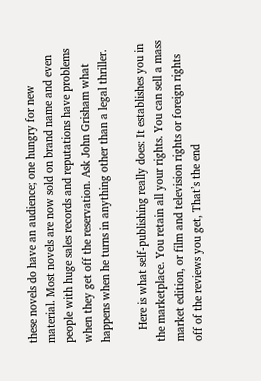these novels do have an audience; one hungry for new material. Most novels are now sold on brand name and even people with huge sales records and reputations have problems when they get off the reservation. Ask John Grisham what happens when he turns in anything other than a legal thriller.

    Here is what self-publishing really does: It establishes you in the marketplace. You retain all your rights. You can sell a mass market edition, or film and television rights or foreign rights off of the reviews you get, That’s the end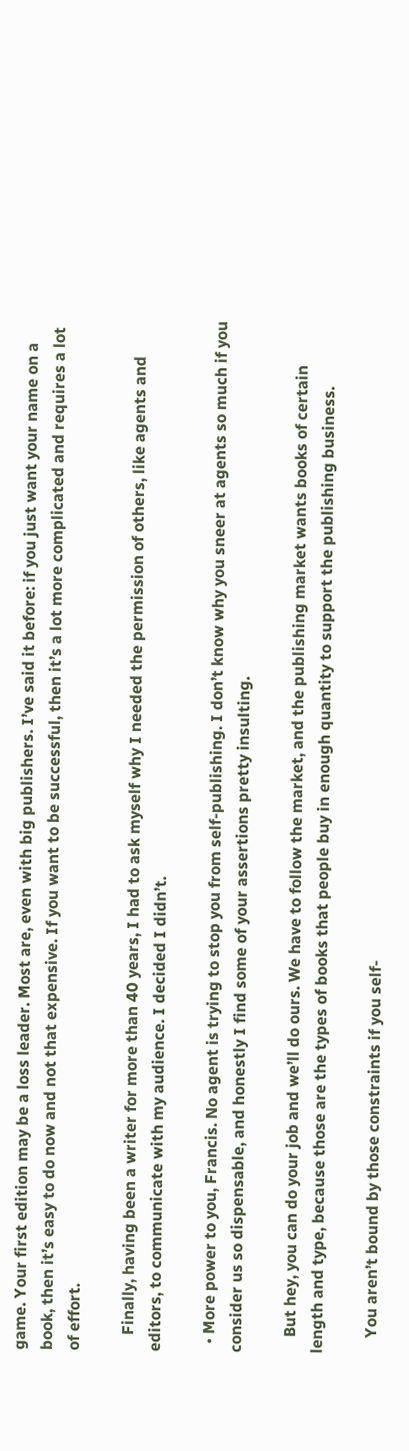game. Your first edition may be a loss leader. Most are, even with big publishers. I’ve said it before: if you just want your name on a book, then it’s easy to do now and not that expensive. If you want to be successful, then it’s a lot more complicated and requires a lot of effort.

    Finally, having been a writer for more than 40 years, I had to ask myself why I needed the permission of others, like agents and editors, to communicate with my audience. I decided I didn’t.

  • More power to you, Francis. No agent is trying to stop you from self-publishing. I don’t know why you sneer at agents so much if you consider us so dispensable, and honestly I find some of your assertions pretty insulting.

    But hey, you can do your job and we’ll do ours. We have to follow the market, and the publishing market wants books of certain length and type, because those are the types of books that people buy in enough quantity to support the publishing business.

    You aren’t bound by those constraints if you self-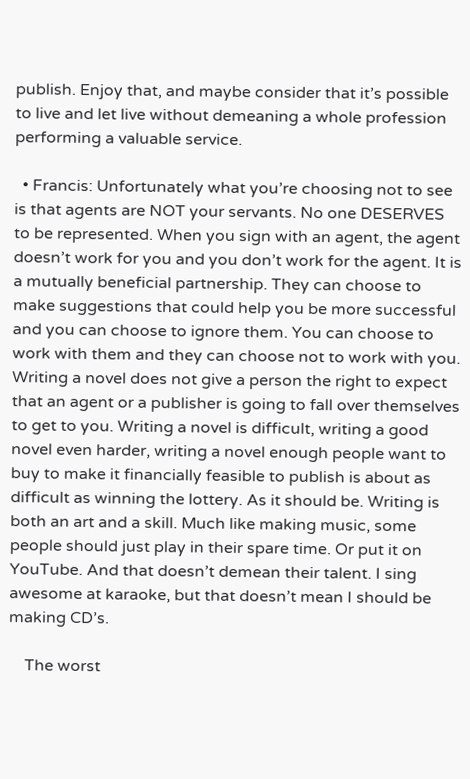publish. Enjoy that, and maybe consider that it’s possible to live and let live without demeaning a whole profession performing a valuable service.

  • Francis: Unfortunately what you’re choosing not to see is that agents are NOT your servants. No one DESERVES to be represented. When you sign with an agent, the agent doesn’t work for you and you don’t work for the agent. It is a mutually beneficial partnership. They can choose to make suggestions that could help you be more successful and you can choose to ignore them. You can choose to work with them and they can choose not to work with you. Writing a novel does not give a person the right to expect that an agent or a publisher is going to fall over themselves to get to you. Writing a novel is difficult, writing a good novel even harder, writing a novel enough people want to buy to make it financially feasible to publish is about as difficult as winning the lottery. As it should be. Writing is both an art and a skill. Much like making music, some people should just play in their spare time. Or put it on YouTube. And that doesn’t demean their talent. I sing awesome at karaoke, but that doesn’t mean I should be making CD’s.

    The worst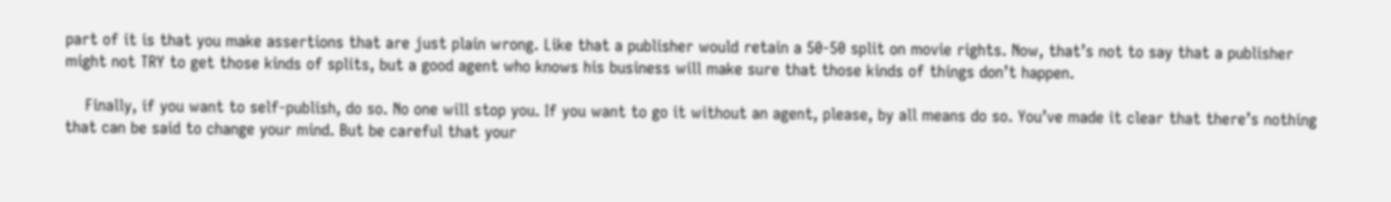part of it is that you make assertions that are just plain wrong. Like that a publisher would retain a 50-50 split on movie rights. Now, that’s not to say that a publisher might not TRY to get those kinds of splits, but a good agent who knows his business will make sure that those kinds of things don’t happen.

    Finally, if you want to self-publish, do so. No one will stop you. If you want to go it without an agent, please, by all means do so. You’ve made it clear that there’s nothing that can be said to change your mind. But be careful that your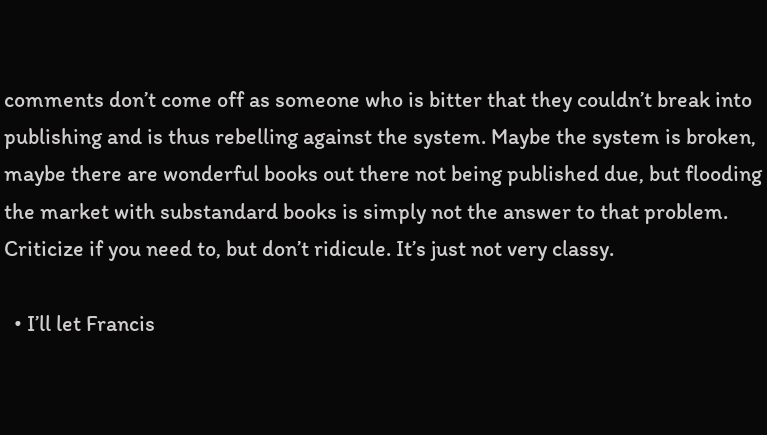comments don’t come off as someone who is bitter that they couldn’t break into publishing and is thus rebelling against the system. Maybe the system is broken, maybe there are wonderful books out there not being published due, but flooding the market with substandard books is simply not the answer to that problem. Criticize if you need to, but don’t ridicule. It’s just not very classy.

  • I’ll let Francis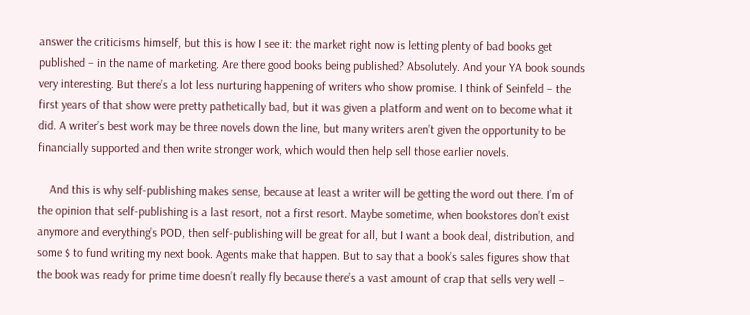answer the criticisms himself, but this is how I see it: the market right now is letting plenty of bad books get published – in the name of marketing. Are there good books being published? Absolutely. And your YA book sounds very interesting. But there’s a lot less nurturing happening of writers who show promise. I think of Seinfeld – the first years of that show were pretty pathetically bad, but it was given a platform and went on to become what it did. A writer’s best work may be three novels down the line, but many writers aren’t given the opportunity to be financially supported and then write stronger work, which would then help sell those earlier novels.

    And this is why self-publishing makes sense, because at least a writer will be getting the word out there. I’m of the opinion that self-publishing is a last resort, not a first resort. Maybe sometime, when bookstores don’t exist anymore and everything’s POD, then self-publishing will be great for all, but I want a book deal, distribution, and some $ to fund writing my next book. Agents make that happen. But to say that a book’s sales figures show that the book was ready for prime time doesn’t really fly because there’s a vast amount of crap that sells very well –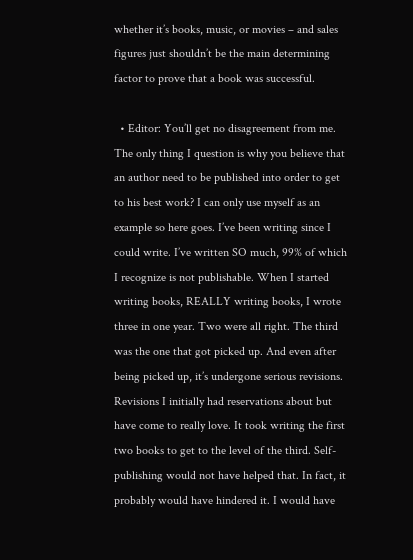whether it’s books, music, or movies – and sales figures just shouldn’t be the main determining factor to prove that a book was successful.

  • Editor: You’ll get no disagreement from me. The only thing I question is why you believe that an author need to be published into order to get to his best work? I can only use myself as an example so here goes. I’ve been writing since I could write. I’ve written SO much, 99% of which I recognize is not publishable. When I started writing books, REALLY writing books, I wrote three in one year. Two were all right. The third was the one that got picked up. And even after being picked up, it’s undergone serious revisions. Revisions I initially had reservations about but have come to really love. It took writing the first two books to get to the level of the third. Self-publishing would not have helped that. In fact, it probably would have hindered it. I would have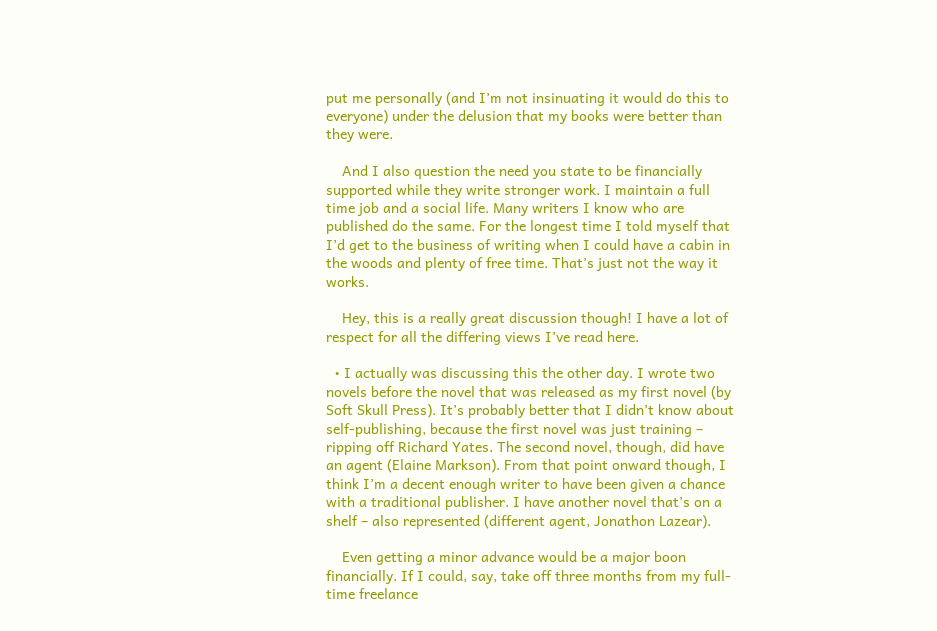put me personally (and I’m not insinuating it would do this to everyone) under the delusion that my books were better than they were.

    And I also question the need you state to be financially supported while they write stronger work. I maintain a full time job and a social life. Many writers I know who are published do the same. For the longest time I told myself that I’d get to the business of writing when I could have a cabin in the woods and plenty of free time. That’s just not the way it works.

    Hey, this is a really great discussion though! I have a lot of respect for all the differing views I’ve read here.

  • I actually was discussing this the other day. I wrote two novels before the novel that was released as my first novel (by Soft Skull Press). It’s probably better that I didn’t know about self-publishing, because the first novel was just training – ripping off Richard Yates. The second novel, though, did have an agent (Elaine Markson). From that point onward though, I think I’m a decent enough writer to have been given a chance with a traditional publisher. I have another novel that’s on a shelf – also represented (different agent, Jonathon Lazear).

    Even getting a minor advance would be a major boon financially. If I could, say, take off three months from my full-time freelance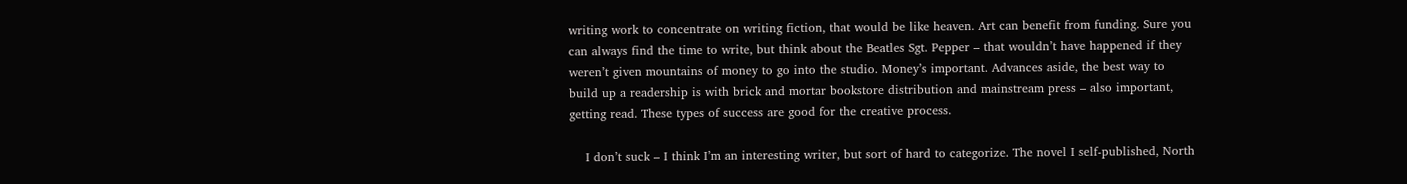writing work to concentrate on writing fiction, that would be like heaven. Art can benefit from funding. Sure you can always find the time to write, but think about the Beatles Sgt. Pepper – that wouldn’t have happened if they weren’t given mountains of money to go into the studio. Money’s important. Advances aside, the best way to build up a readership is with brick and mortar bookstore distribution and mainstream press – also important, getting read. These types of success are good for the creative process.

    I don’t suck – I think I’m an interesting writer, but sort of hard to categorize. The novel I self-published, North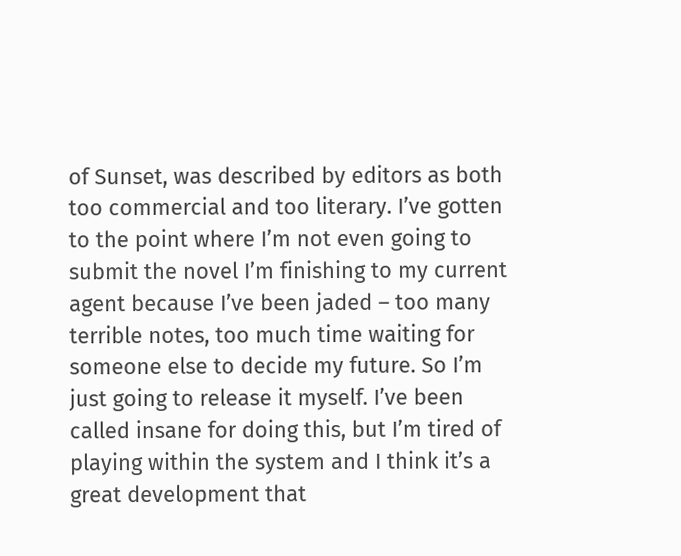of Sunset, was described by editors as both too commercial and too literary. I’ve gotten to the point where I’m not even going to submit the novel I’m finishing to my current agent because I’ve been jaded – too many terrible notes, too much time waiting for someone else to decide my future. So I’m just going to release it myself. I’ve been called insane for doing this, but I’m tired of playing within the system and I think it’s a great development that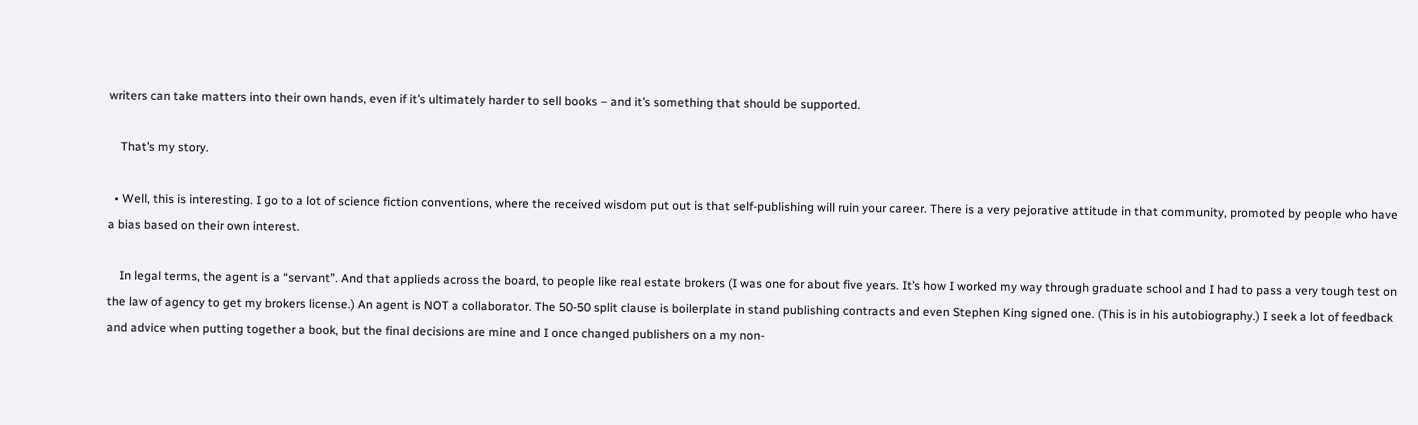writers can take matters into their own hands, even if it’s ultimately harder to sell books – and it’s something that should be supported.

    That’s my story.

  • Well, this is interesting. I go to a lot of science fiction conventions, where the received wisdom put out is that self-publishing will ruin your career. There is a very pejorative attitude in that community, promoted by people who have a bias based on their own interest.

    In legal terms, the agent is a “servant”. And that applieds across the board, to people like real estate brokers (I was one for about five years. It’s how I worked my way through graduate school and I had to pass a very tough test on the law of agency to get my brokers license.) An agent is NOT a collaborator. The 50-50 split clause is boilerplate in stand publishing contracts and even Stephen King signed one. (This is in his autobiography.) I seek a lot of feedback and advice when putting together a book, but the final decisions are mine and I once changed publishers on a my non-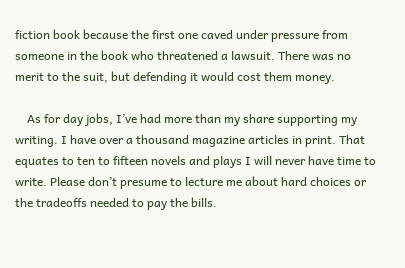fiction book because the first one caved under pressure from someone in the book who threatened a lawsuit. There was no merit to the suit, but defending it would cost them money.

    As for day jobs, I’ve had more than my share supporting my writing. I have over a thousand magazine articles in print. That equates to ten to fifteen novels and plays I will never have time to write. Please don’t presume to lecture me about hard choices or the tradeoffs needed to pay the bills.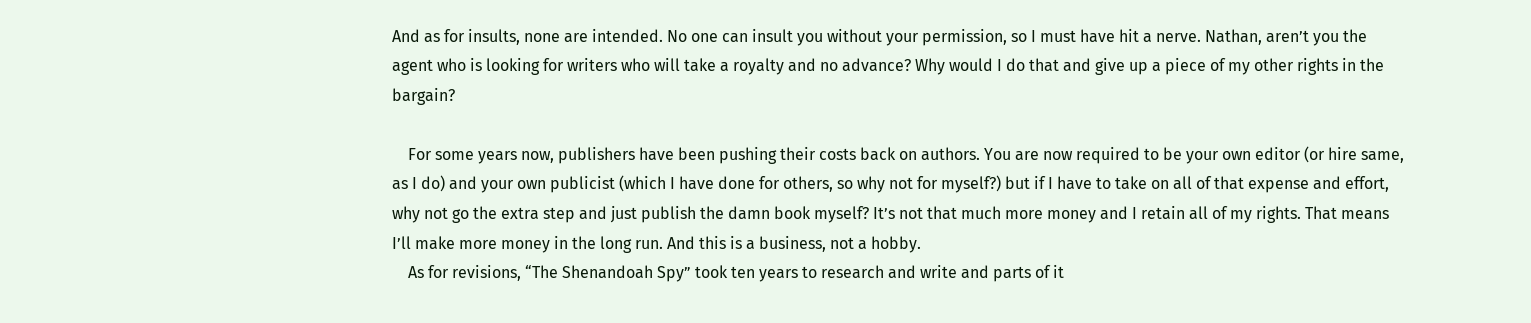And as for insults, none are intended. No one can insult you without your permission, so I must have hit a nerve. Nathan, aren’t you the agent who is looking for writers who will take a royalty and no advance? Why would I do that and give up a piece of my other rights in the bargain?

    For some years now, publishers have been pushing their costs back on authors. You are now required to be your own editor (or hire same, as I do) and your own publicist (which I have done for others, so why not for myself?) but if I have to take on all of that expense and effort, why not go the extra step and just publish the damn book myself? It’s not that much more money and I retain all of my rights. That means I’ll make more money in the long run. And this is a business, not a hobby.
    As for revisions, “The Shenandoah Spy” took ten years to research and write and parts of it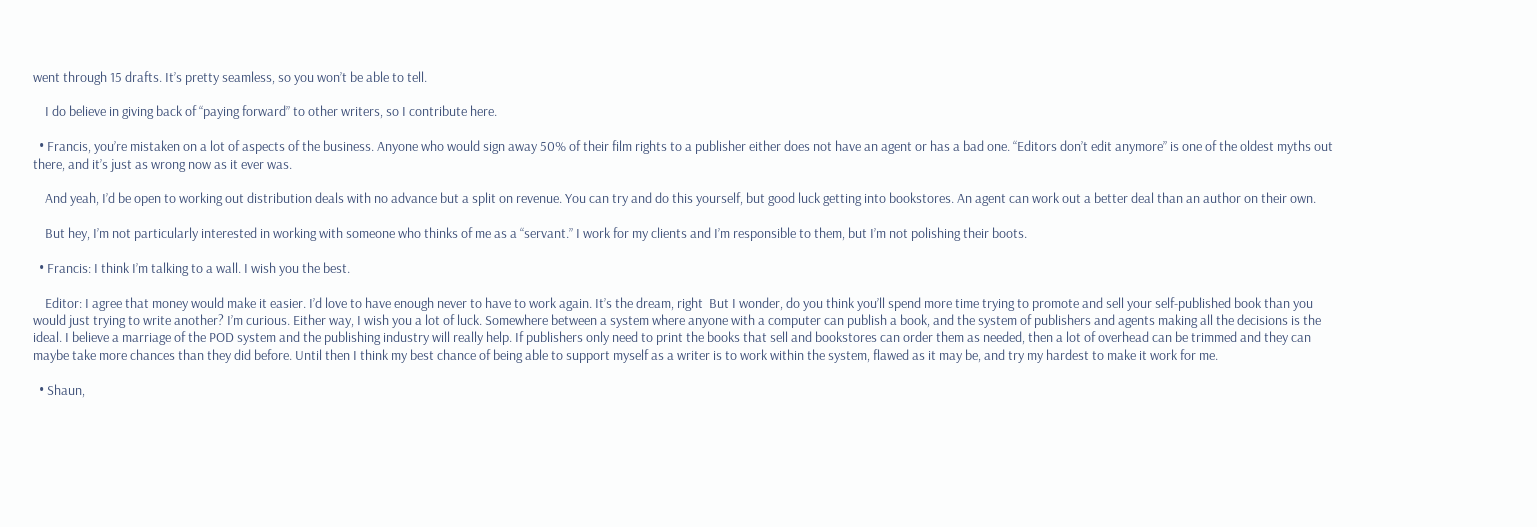went through 15 drafts. It’s pretty seamless, so you won’t be able to tell.

    I do believe in giving back of “paying forward” to other writers, so I contribute here.

  • Francis, you’re mistaken on a lot of aspects of the business. Anyone who would sign away 50% of their film rights to a publisher either does not have an agent or has a bad one. “Editors don’t edit anymore” is one of the oldest myths out there, and it’s just as wrong now as it ever was.

    And yeah, I’d be open to working out distribution deals with no advance but a split on revenue. You can try and do this yourself, but good luck getting into bookstores. An agent can work out a better deal than an author on their own.

    But hey, I’m not particularly interested in working with someone who thinks of me as a “servant.” I work for my clients and I’m responsible to them, but I’m not polishing their boots.

  • Francis: I think I’m talking to a wall. I wish you the best.

    Editor: I agree that money would make it easier. I’d love to have enough never to have to work again. It’s the dream, right  But I wonder, do you think you’ll spend more time trying to promote and sell your self-published book than you would just trying to write another? I’m curious. Either way, I wish you a lot of luck. Somewhere between a system where anyone with a computer can publish a book, and the system of publishers and agents making all the decisions is the ideal. I believe a marriage of the POD system and the publishing industry will really help. If publishers only need to print the books that sell and bookstores can order them as needed, then a lot of overhead can be trimmed and they can maybe take more chances than they did before. Until then I think my best chance of being able to support myself as a writer is to work within the system, flawed as it may be, and try my hardest to make it work for me.

  • Shaun,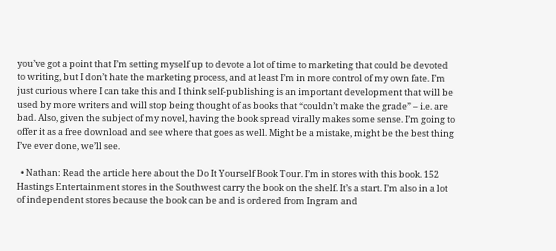you’ve got a point that I’m setting myself up to devote a lot of time to marketing that could be devoted to writing, but I don’t hate the marketing process, and at least I’m in more control of my own fate. I’m just curious where I can take this and I think self-publishing is an important development that will be used by more writers and will stop being thought of as books that “couldn’t make the grade” – i.e. are bad. Also, given the subject of my novel, having the book spread virally makes some sense. I’m going to offer it as a free download and see where that goes as well. Might be a mistake, might be the best thing I’ve ever done, we’ll see.

  • Nathan: Read the article here about the Do It Yourself Book Tour. I’m in stores with this book. 152 Hastings Entertainment stores in the Southwest carry the book on the shelf. It’s a start. I’m also in a lot of independent stores because the book can be and is ordered from Ingram and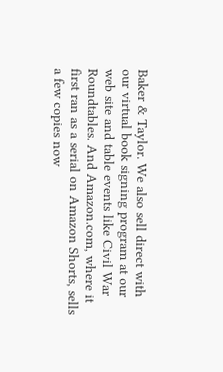Baker & Taylor. We also sell direct with our virtual book signing program at our web site and table events like Civil War Roundtables. And Amazon.com, where it first ran as a serial on Amazon Shorts, sells a few copies now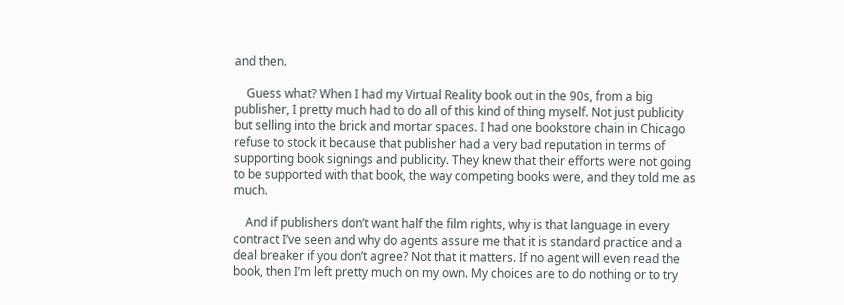and then.

    Guess what? When I had my Virtual Reality book out in the 90s, from a big publisher, I pretty much had to do all of this kind of thing myself. Not just publicity but selling into the brick and mortar spaces. I had one bookstore chain in Chicago refuse to stock it because that publisher had a very bad reputation in terms of supporting book signings and publicity. They knew that their efforts were not going to be supported with that book, the way competing books were, and they told me as much.

    And if publishers don’t want half the film rights, why is that language in every contract I’ve seen and why do agents assure me that it is standard practice and a deal breaker if you don’t agree? Not that it matters. If no agent will even read the book, then I’m left pretty much on my own. My choices are to do nothing or to try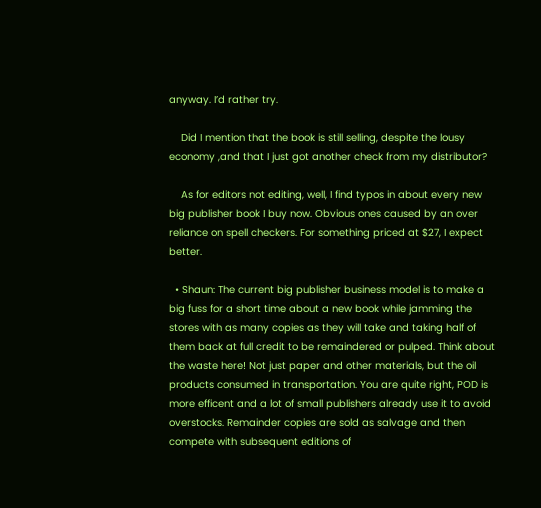anyway. I’d rather try.

    Did I mention that the book is still selling, despite the lousy economy ,and that I just got another check from my distributor?

    As for editors not editing, well, I find typos in about every new big publisher book I buy now. Obvious ones caused by an over reliance on spell checkers. For something priced at $27, I expect better.

  • Shaun: The current big publisher business model is to make a big fuss for a short time about a new book while jamming the stores with as many copies as they will take and taking half of them back at full credit to be remaindered or pulped. Think about the waste here! Not just paper and other materials, but the oil products consumed in transportation. You are quite right, POD is more efficent and a lot of small publishers already use it to avoid overstocks. Remainder copies are sold as salvage and then compete with subsequent editions of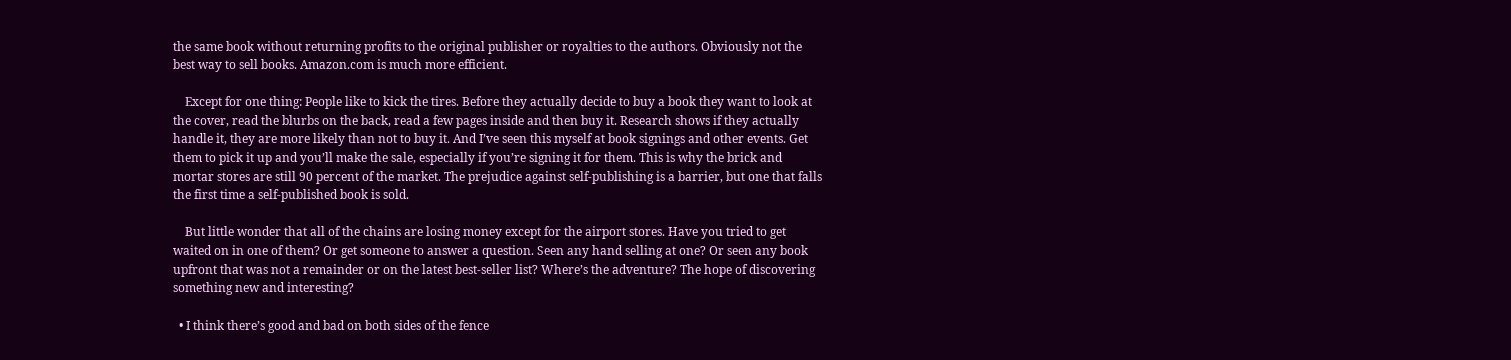the same book without returning profits to the original publisher or royalties to the authors. Obviously not the best way to sell books. Amazon.com is much more efficient.

    Except for one thing: People like to kick the tires. Before they actually decide to buy a book they want to look at the cover, read the blurbs on the back, read a few pages inside and then buy it. Research shows if they actually handle it, they are more likely than not to buy it. And I’ve seen this myself at book signings and other events. Get them to pick it up and you’ll make the sale, especially if you’re signing it for them. This is why the brick and mortar stores are still 90 percent of the market. The prejudice against self-publishing is a barrier, but one that falls the first time a self-published book is sold.

    But little wonder that all of the chains are losing money except for the airport stores. Have you tried to get waited on in one of them? Or get someone to answer a question. Seen any hand selling at one? Or seen any book upfront that was not a remainder or on the latest best-seller list? Where’s the adventure? The hope of discovering something new and interesting?

  • I think there’s good and bad on both sides of the fence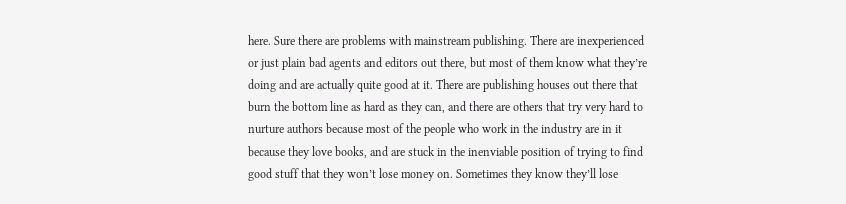here. Sure there are problems with mainstream publishing. There are inexperienced or just plain bad agents and editors out there, but most of them know what they’re doing and are actually quite good at it. There are publishing houses out there that burn the bottom line as hard as they can, and there are others that try very hard to nurture authors because most of the people who work in the industry are in it because they love books, and are stuck in the inenviable position of trying to find good stuff that they won’t lose money on. Sometimes they know they’ll lose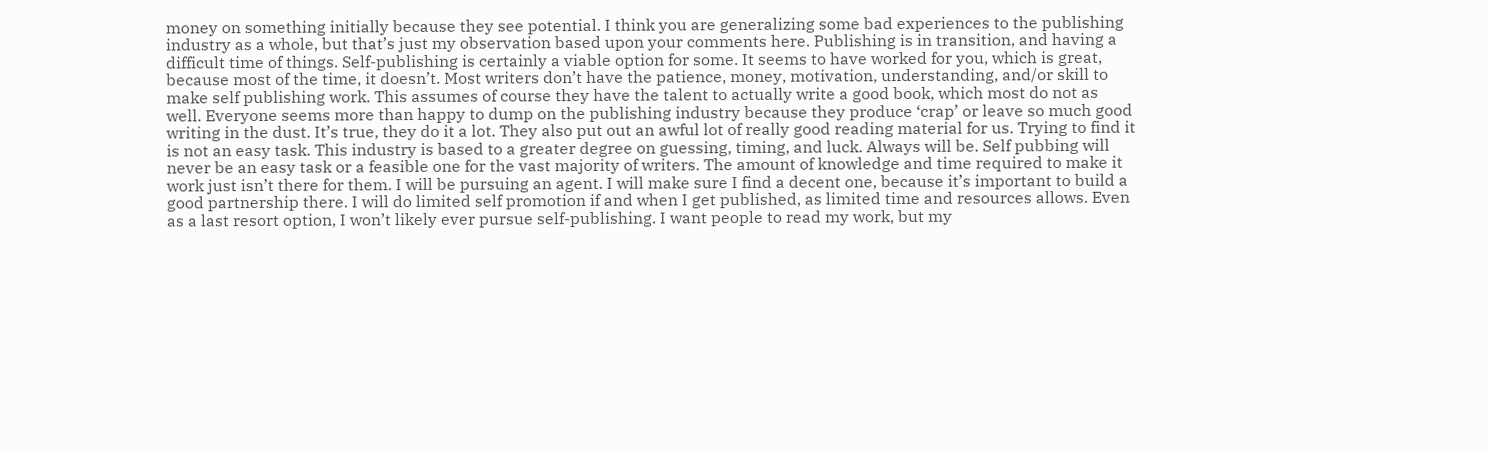money on something initially because they see potential. I think you are generalizing some bad experiences to the publishing industry as a whole, but that’s just my observation based upon your comments here. Publishing is in transition, and having a difficult time of things. Self-publishing is certainly a viable option for some. It seems to have worked for you, which is great, because most of the time, it doesn’t. Most writers don’t have the patience, money, motivation, understanding, and/or skill to make self publishing work. This assumes of course they have the talent to actually write a good book, which most do not as well. Everyone seems more than happy to dump on the publishing industry because they produce ‘crap’ or leave so much good writing in the dust. It’s true, they do it a lot. They also put out an awful lot of really good reading material for us. Trying to find it is not an easy task. This industry is based to a greater degree on guessing, timing, and luck. Always will be. Self pubbing will never be an easy task or a feasible one for the vast majority of writers. The amount of knowledge and time required to make it work just isn’t there for them. I will be pursuing an agent. I will make sure I find a decent one, because it’s important to build a good partnership there. I will do limited self promotion if and when I get published, as limited time and resources allows. Even as a last resort option, I won’t likely ever pursue self-publishing. I want people to read my work, but my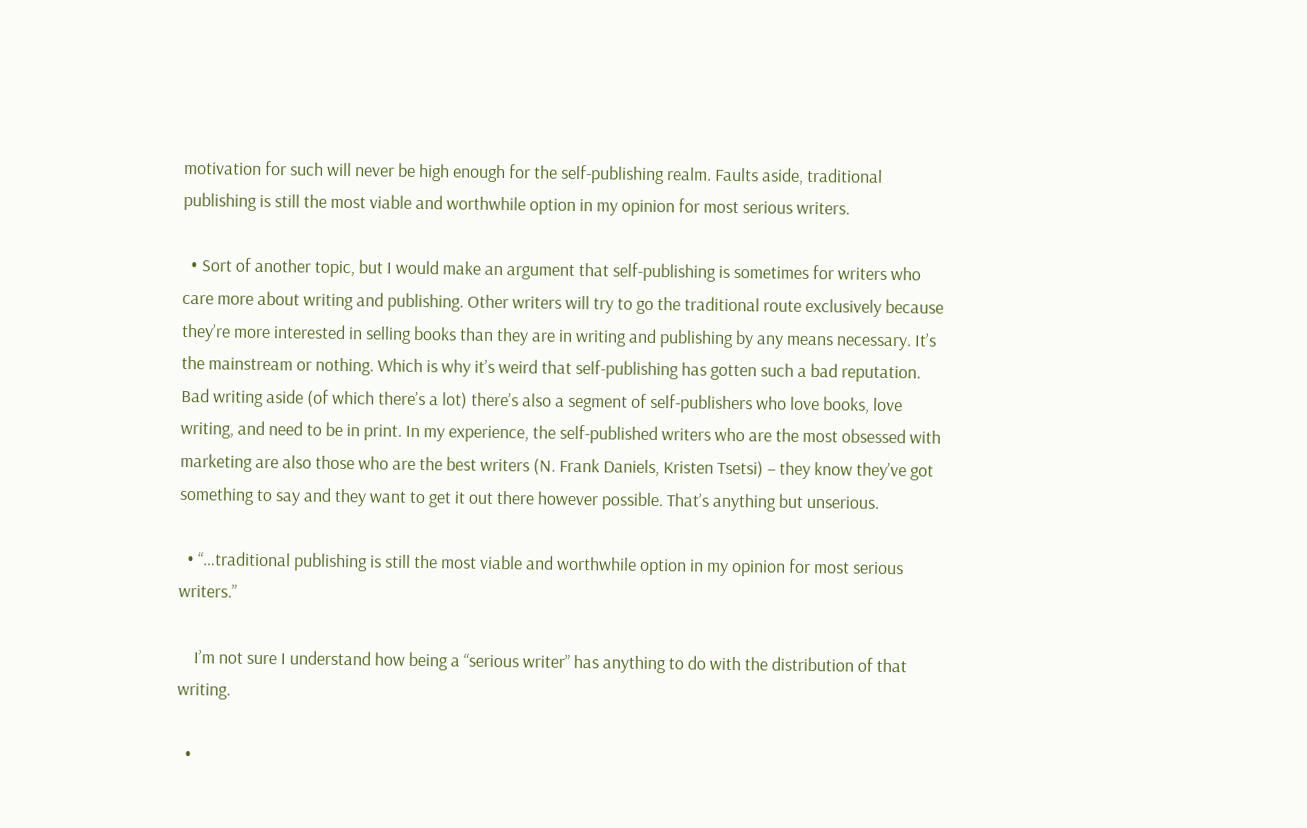motivation for such will never be high enough for the self-publishing realm. Faults aside, traditional publishing is still the most viable and worthwhile option in my opinion for most serious writers.

  • Sort of another topic, but I would make an argument that self-publishing is sometimes for writers who care more about writing and publishing. Other writers will try to go the traditional route exclusively because they’re more interested in selling books than they are in writing and publishing by any means necessary. It’s the mainstream or nothing. Which is why it’s weird that self-publishing has gotten such a bad reputation. Bad writing aside (of which there’s a lot) there’s also a segment of self-publishers who love books, love writing, and need to be in print. In my experience, the self-published writers who are the most obsessed with marketing are also those who are the best writers (N. Frank Daniels, Kristen Tsetsi) – they know they’ve got something to say and they want to get it out there however possible. That’s anything but unserious.

  • “…traditional publishing is still the most viable and worthwhile option in my opinion for most serious writers.”

    I’m not sure I understand how being a “serious writer” has anything to do with the distribution of that writing.

  •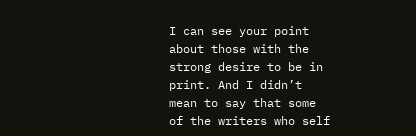I can see your point about those with the strong desire to be in print. And I didn’t mean to say that some of the writers who self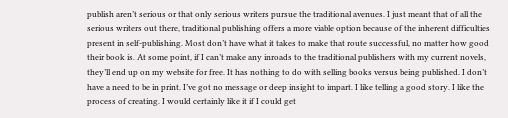publish aren’t serious or that only serious writers pursue the traditional avenues. I just meant that of all the serious writers out there, traditional publishing offers a more viable option because of the inherent difficulties present in self-publishing. Most don’t have what it takes to make that route successful, no matter how good their book is. At some point, if I can’t make any inroads to the traditional publishers with my current novels, they’ll end up on my website for free. It has nothing to do with selling books versus being published. I don’t have a need to be in print. I’ve got no message or deep insight to impart. I like telling a good story. I like the process of creating. I would certainly like it if I could get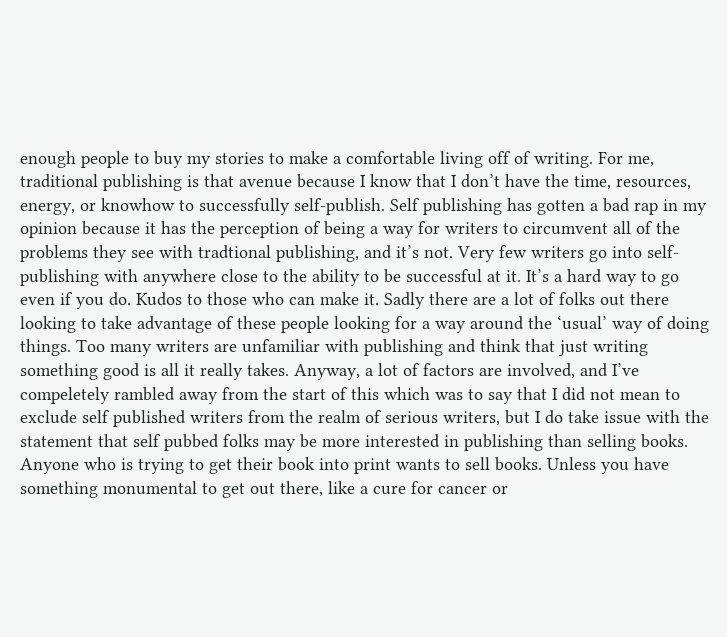enough people to buy my stories to make a comfortable living off of writing. For me, traditional publishing is that avenue because I know that I don’t have the time, resources, energy, or knowhow to successfully self-publish. Self publishing has gotten a bad rap in my opinion because it has the perception of being a way for writers to circumvent all of the problems they see with tradtional publishing, and it’s not. Very few writers go into self-publishing with anywhere close to the ability to be successful at it. It’s a hard way to go even if you do. Kudos to those who can make it. Sadly there are a lot of folks out there looking to take advantage of these people looking for a way around the ‘usual’ way of doing things. Too many writers are unfamiliar with publishing and think that just writing something good is all it really takes. Anyway, a lot of factors are involved, and I’ve compeletely rambled away from the start of this which was to say that I did not mean to exclude self published writers from the realm of serious writers, but I do take issue with the statement that self pubbed folks may be more interested in publishing than selling books. Anyone who is trying to get their book into print wants to sell books. Unless you have something monumental to get out there, like a cure for cancer or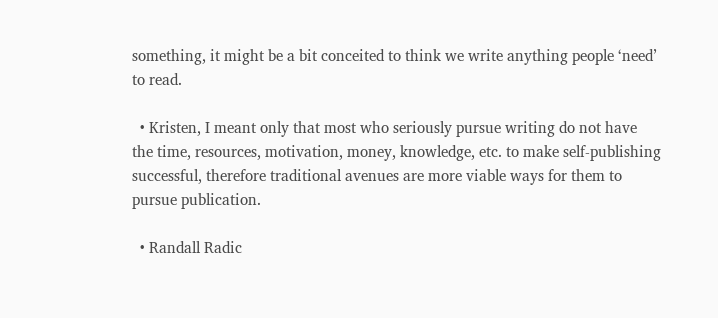something, it might be a bit conceited to think we write anything people ‘need’ to read.

  • Kristen, I meant only that most who seriously pursue writing do not have the time, resources, motivation, money, knowledge, etc. to make self-publishing successful, therefore traditional avenues are more viable ways for them to pursue publication.

  • Randall Radic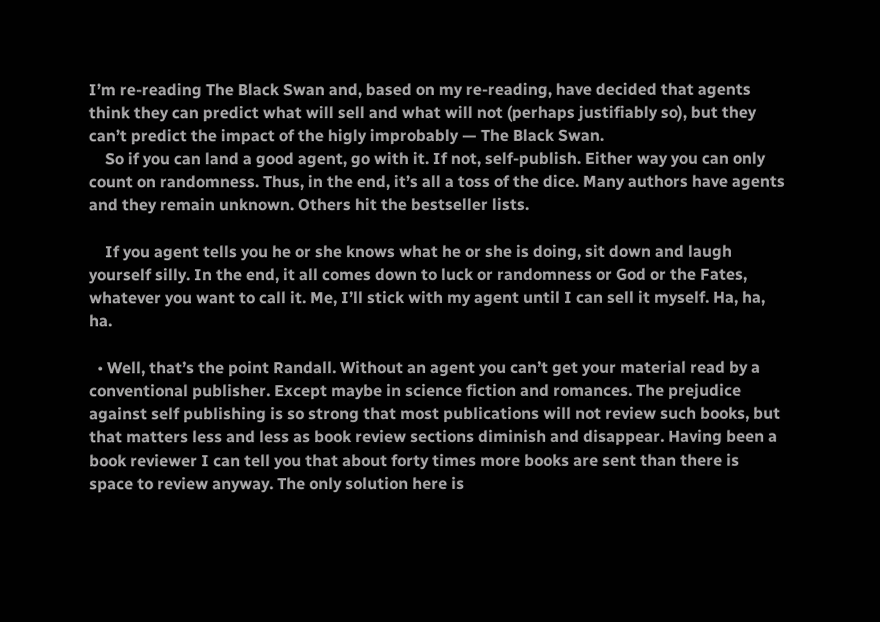I’m re-reading The Black Swan and, based on my re-reading, have decided that agents think they can predict what will sell and what will not (perhaps justifiably so), but they can’t predict the impact of the higly improbably — The Black Swan.
    So if you can land a good agent, go with it. If not, self-publish. Either way you can only count on randomness. Thus, in the end, it’s all a toss of the dice. Many authors have agents and they remain unknown. Others hit the bestseller lists.

    If you agent tells you he or she knows what he or she is doing, sit down and laugh yourself silly. In the end, it all comes down to luck or randomness or God or the Fates, whatever you want to call it. Me, I’ll stick with my agent until I can sell it myself. Ha, ha, ha.

  • Well, that’s the point Randall. Without an agent you can’t get your material read by a conventional publisher. Except maybe in science fiction and romances. The prejudice against self publishing is so strong that most publications will not review such books, but that matters less and less as book review sections diminish and disappear. Having been a book reviewer I can tell you that about forty times more books are sent than there is space to review anyway. The only solution here is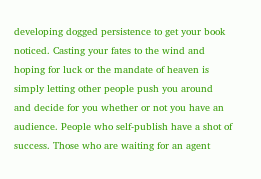developing dogged persistence to get your book noticed. Casting your fates to the wind and hoping for luck or the mandate of heaven is simply letting other people push you around and decide for you whether or not you have an audience. People who self-publish have a shot of success. Those who are waiting for an agent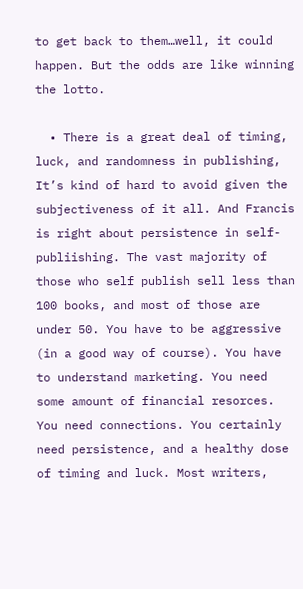to get back to them…well, it could happen. But the odds are like winning the lotto.

  • There is a great deal of timing, luck, and randomness in publishing, It’s kind of hard to avoid given the subjectiveness of it all. And Francis is right about persistence in self-publiishing. The vast majority of those who self publish sell less than 100 books, and most of those are under 50. You have to be aggressive (in a good way of course). You have to understand marketing. You need some amount of financial resorces. You need connections. You certainly need persistence, and a healthy dose of timing and luck. Most writers,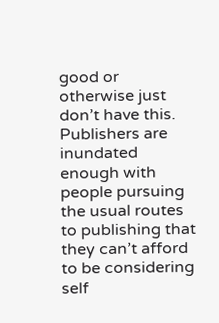good or otherwise just don’t have this. Publishers are inundated enough with people pursuing the usual routes to publishing that they can’t afford to be considering self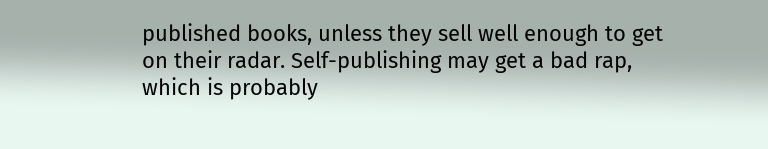published books, unless they sell well enough to get on their radar. Self-publishing may get a bad rap, which is probably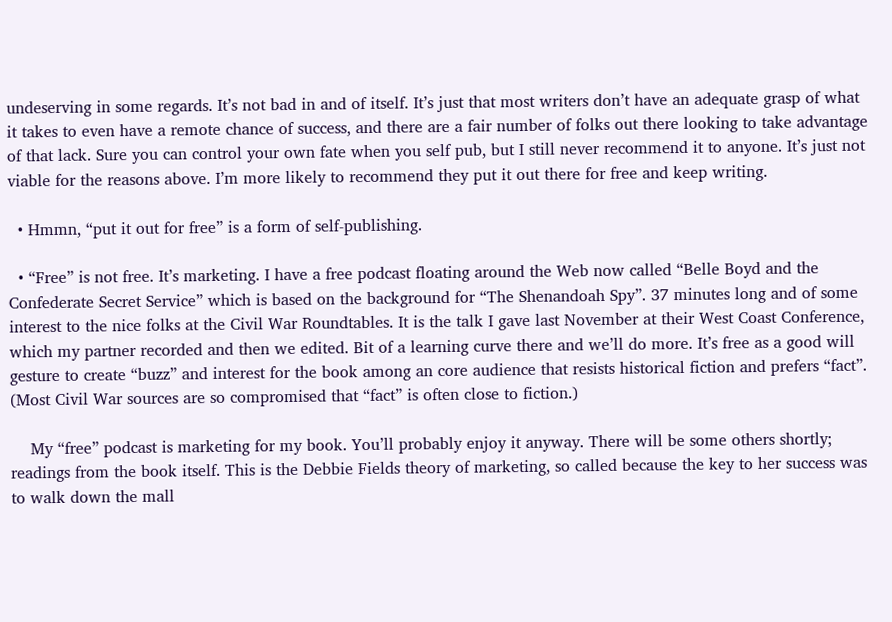undeserving in some regards. It’s not bad in and of itself. It’s just that most writers don’t have an adequate grasp of what it takes to even have a remote chance of success, and there are a fair number of folks out there looking to take advantage of that lack. Sure you can control your own fate when you self pub, but I still never recommend it to anyone. It’s just not viable for the reasons above. I’m more likely to recommend they put it out there for free and keep writing.

  • Hmmn, “put it out for free” is a form of self-publishing.

  • “Free” is not free. It’s marketing. I have a free podcast floating around the Web now called “Belle Boyd and the Confederate Secret Service” which is based on the background for “The Shenandoah Spy”. 37 minutes long and of some interest to the nice folks at the Civil War Roundtables. It is the talk I gave last November at their West Coast Conference, which my partner recorded and then we edited. Bit of a learning curve there and we’ll do more. It’s free as a good will gesture to create “buzz” and interest for the book among an core audience that resists historical fiction and prefers “fact”. (Most Civil War sources are so compromised that “fact” is often close to fiction.)

    My “free” podcast is marketing for my book. You’ll probably enjoy it anyway. There will be some others shortly; readings from the book itself. This is the Debbie Fields theory of marketing, so called because the key to her success was to walk down the mall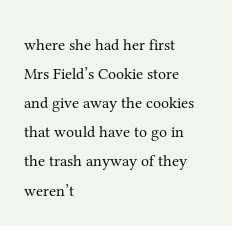where she had her first Mrs Field’s Cookie store and give away the cookies that would have to go in the trash anyway of they weren’t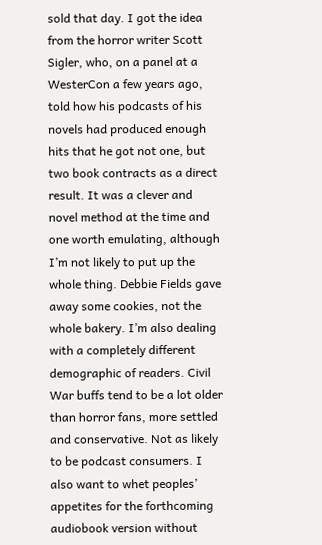sold that day. I got the idea from the horror writer Scott Sigler, who, on a panel at a WesterCon a few years ago, told how his podcasts of his novels had produced enough hits that he got not one, but two book contracts as a direct result. It was a clever and novel method at the time and one worth emulating, although I’m not likely to put up the whole thing. Debbie Fields gave away some cookies, not the whole bakery. I’m also dealing with a completely different demographic of readers. Civil War buffs tend to be a lot older than horror fans, more settled and conservative. Not as likely to be podcast consumers. I also want to whet peoples’ appetites for the forthcoming audiobook version without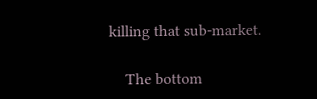killing that sub-market.

    The bottom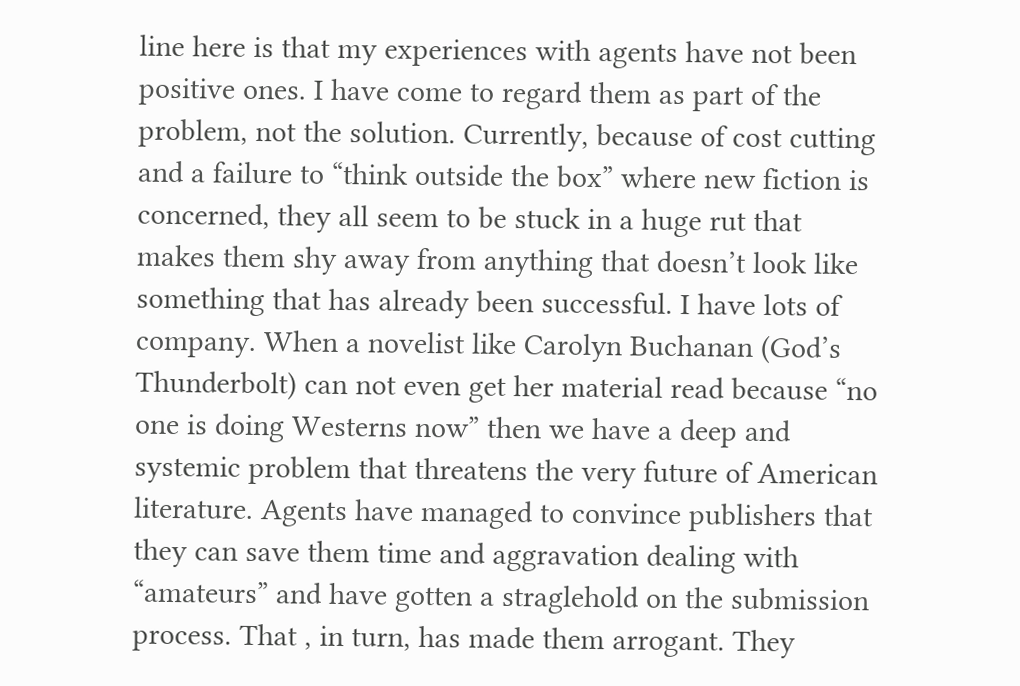line here is that my experiences with agents have not been positive ones. I have come to regard them as part of the problem, not the solution. Currently, because of cost cutting and a failure to “think outside the box” where new fiction is concerned, they all seem to be stuck in a huge rut that makes them shy away from anything that doesn’t look like something that has already been successful. I have lots of company. When a novelist like Carolyn Buchanan (God’s Thunderbolt) can not even get her material read because “no one is doing Westerns now” then we have a deep and systemic problem that threatens the very future of American literature. Agents have managed to convince publishers that they can save them time and aggravation dealing with “amateurs” and have gotten a straglehold on the submission process. That , in turn, has made them arrogant. They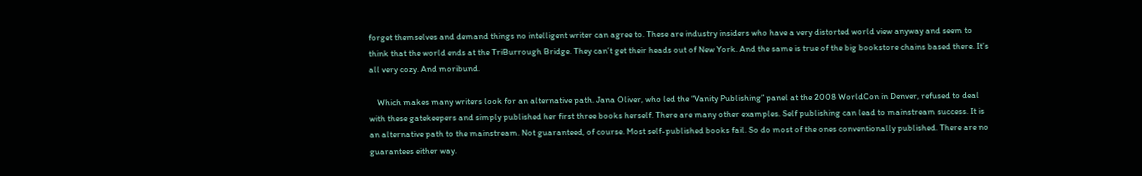forget themselves and demand things no intelligent writer can agree to. These are industry insiders who have a very distorted world view anyway and seem to think that the world ends at the TriBurrough Bridge. They can’t get their heads out of New York. And the same is true of the big bookstore chains based there. It’s all very cozy. And moribund.

    Which makes many writers look for an alternative path. Jana Oliver, who led the “Vanity Publishing” panel at the 2008 WorldCon in Denver, refused to deal with these gatekeepers and simply published her first three books herself. There are many other examples. Self publishing can lead to mainstream success. It is an alternative path to the mainstream. Not guaranteed, of course. Most self-published books fail. So do most of the ones conventionally published. There are no guarantees either way.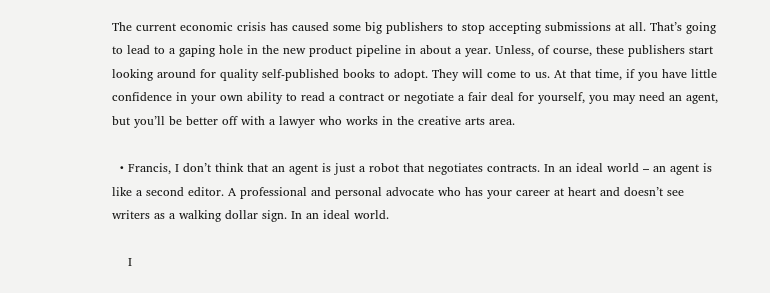The current economic crisis has caused some big publishers to stop accepting submissions at all. That’s going to lead to a gaping hole in the new product pipeline in about a year. Unless, of course, these publishers start looking around for quality self-published books to adopt. They will come to us. At that time, if you have little confidence in your own ability to read a contract or negotiate a fair deal for yourself, you may need an agent, but you’ll be better off with a lawyer who works in the creative arts area.

  • Francis, I don’t think that an agent is just a robot that negotiates contracts. In an ideal world – an agent is like a second editor. A professional and personal advocate who has your career at heart and doesn’t see writers as a walking dollar sign. In an ideal world.

    I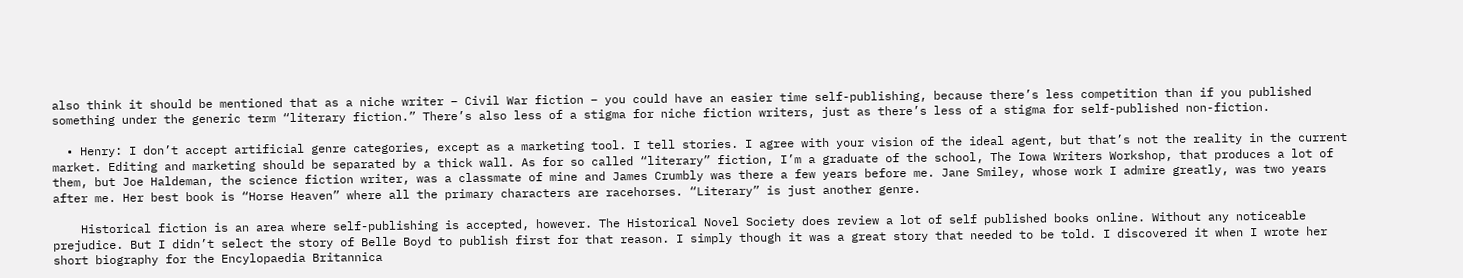also think it should be mentioned that as a niche writer – Civil War fiction – you could have an easier time self-publishing, because there’s less competition than if you published something under the generic term “literary fiction.” There’s also less of a stigma for niche fiction writers, just as there’s less of a stigma for self-published non-fiction.

  • Henry: I don’t accept artificial genre categories, except as a marketing tool. I tell stories. I agree with your vision of the ideal agent, but that’s not the reality in the current market. Editing and marketing should be separated by a thick wall. As for so called “literary” fiction, I’m a graduate of the school, The Iowa Writers Workshop, that produces a lot of them, but Joe Haldeman, the science fiction writer, was a classmate of mine and James Crumbly was there a few years before me. Jane Smiley, whose work I admire greatly, was two years after me. Her best book is “Horse Heaven” where all the primary characters are racehorses. “Literary” is just another genre.

    Historical fiction is an area where self-publishing is accepted, however. The Historical Novel Society does review a lot of self published books online. Without any noticeable prejudice. But I didn’t select the story of Belle Boyd to publish first for that reason. I simply though it was a great story that needed to be told. I discovered it when I wrote her short biography for the Encylopaedia Britannica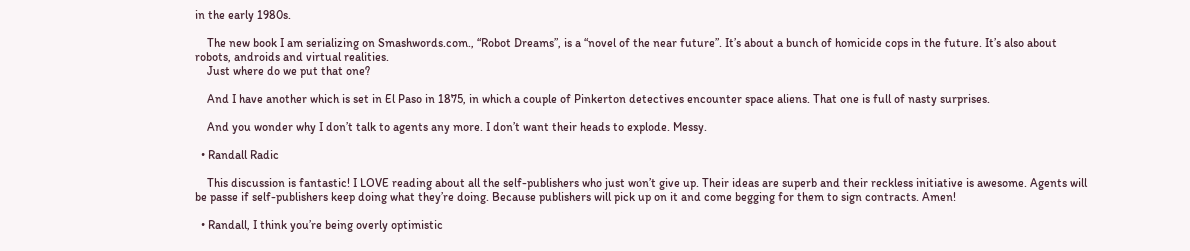in the early 1980s.

    The new book I am serializing on Smashwords.com., “Robot Dreams”, is a “novel of the near future”. It’s about a bunch of homicide cops in the future. It’s also about robots, androids and virtual realities.
    Just where do we put that one?

    And I have another which is set in El Paso in 1875, in which a couple of Pinkerton detectives encounter space aliens. That one is full of nasty surprises.

    And you wonder why I don’t talk to agents any more. I don’t want their heads to explode. Messy.

  • Randall Radic

    This discussion is fantastic! I LOVE reading about all the self-publishers who just won’t give up. Their ideas are superb and their reckless initiative is awesome. Agents will be passe if self-publishers keep doing what they’re doing. Because publishers will pick up on it and come begging for them to sign contracts. Amen!

  • Randall, I think you’re being overly optimistic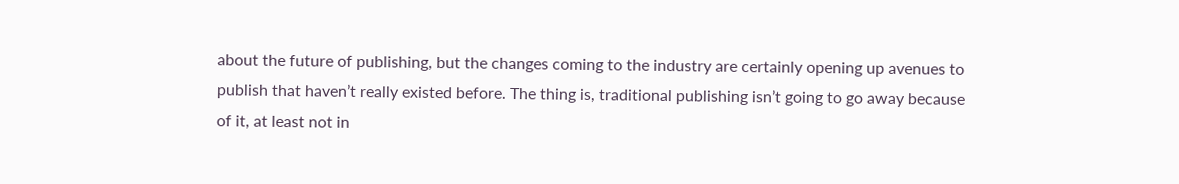about the future of publishing, but the changes coming to the industry are certainly opening up avenues to publish that haven’t really existed before. The thing is, traditional publishing isn’t going to go away because of it, at least not in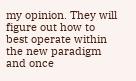my opinion. They will figure out how to best operate within the new paradigm and once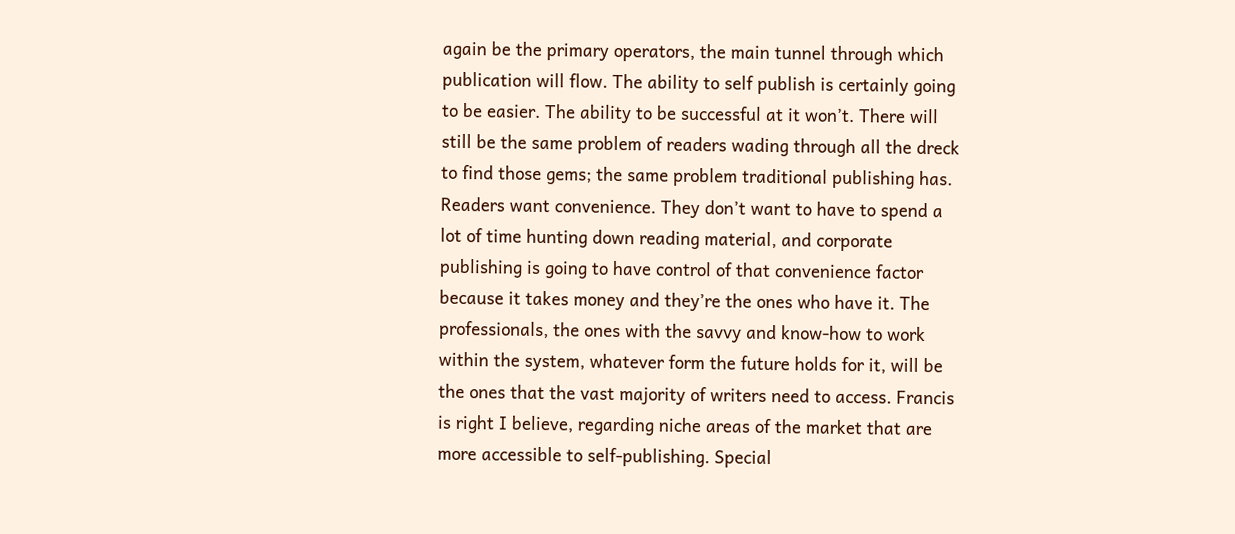again be the primary operators, the main tunnel through which publication will flow. The ability to self publish is certainly going to be easier. The ability to be successful at it won’t. There will still be the same problem of readers wading through all the dreck to find those gems; the same problem traditional publishing has. Readers want convenience. They don’t want to have to spend a lot of time hunting down reading material, and corporate publishing is going to have control of that convenience factor because it takes money and they’re the ones who have it. The professionals, the ones with the savvy and know-how to work within the system, whatever form the future holds for it, will be the ones that the vast majority of writers need to access. Francis is right I believe, regarding niche areas of the market that are more accessible to self-publishing. Special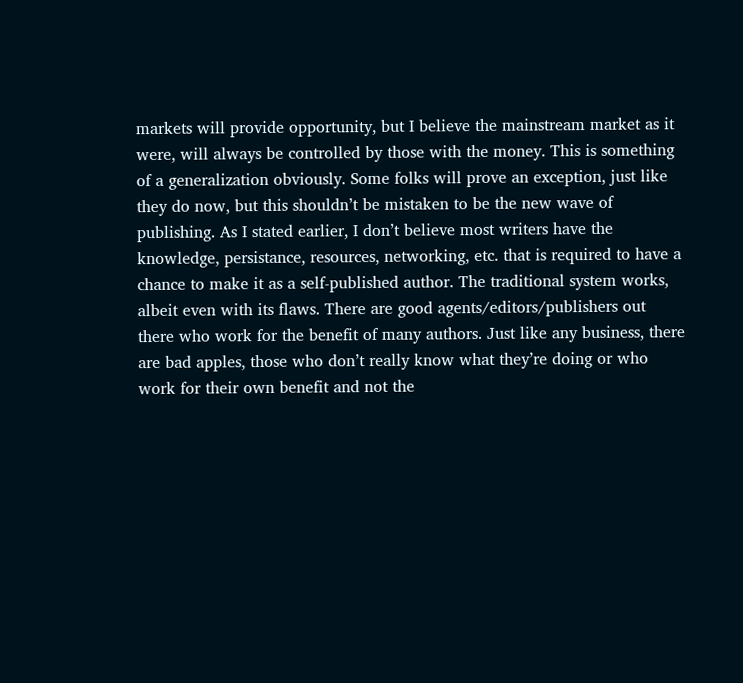markets will provide opportunity, but I believe the mainstream market as it were, will always be controlled by those with the money. This is something of a generalization obviously. Some folks will prove an exception, just like they do now, but this shouldn’t be mistaken to be the new wave of publishing. As I stated earlier, I don’t believe most writers have the knowledge, persistance, resources, networking, etc. that is required to have a chance to make it as a self-published author. The traditional system works, albeit even with its flaws. There are good agents/editors/publishers out there who work for the benefit of many authors. Just like any business, there are bad apples, those who don’t really know what they’re doing or who work for their own benefit and not the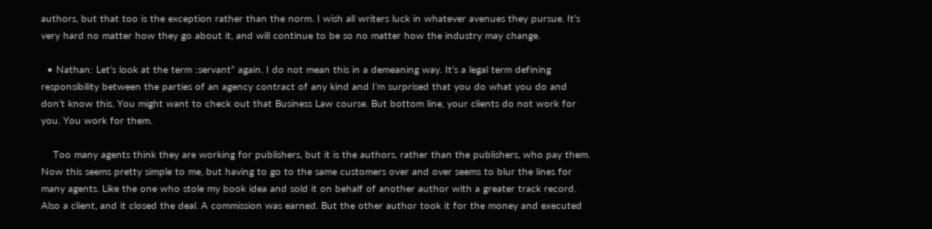authors, but that too is the exception rather than the norm. I wish all writers luck in whatever avenues they pursue. It’s very hard no matter how they go about it, and will continue to be so no matter how the industry may change.

  • Nathan: Let’s look at the term :servant” again. I do not mean this in a demeaning way. It’s a legal term defining responsibility between the parties of an agency contract of any kind and I’m surprised that you do what you do and don’t know this. You might want to check out that Business Law course. But bottom line, your clients do not work for you. You work for them.

    Too many agents think they are working for publishers, but it is the authors, rather than the publishers, who pay them. Now this seems pretty simple to me, but having to go to the same customers over and over seems to blur the lines for many agents. Like the one who stole my book idea and sold it on behalf of another author with a greater track record. Also a client, and it closed the deal. A commission was earned. But the other author took it for the money and executed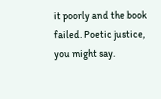it poorly and the book failed. Poetic justice, you might say.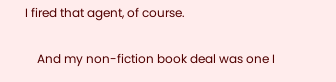I fired that agent, of course.

    And my non-fiction book deal was one I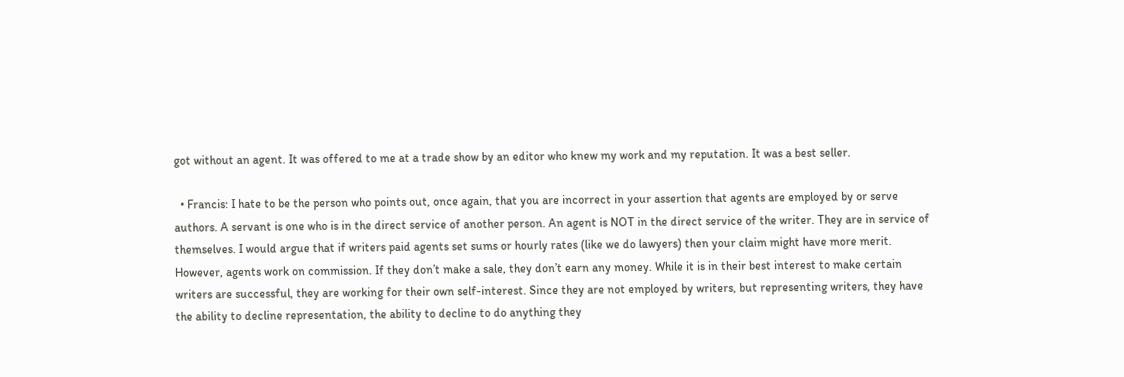got without an agent. It was offered to me at a trade show by an editor who knew my work and my reputation. It was a best seller.

  • Francis: I hate to be the person who points out, once again, that you are incorrect in your assertion that agents are employed by or serve authors. A servant is one who is in the direct service of another person. An agent is NOT in the direct service of the writer. They are in service of themselves. I would argue that if writers paid agents set sums or hourly rates (like we do lawyers) then your claim might have more merit. However, agents work on commission. If they don’t make a sale, they don’t earn any money. While it is in their best interest to make certain writers are successful, they are working for their own self-interest. Since they are not employed by writers, but representing writers, they have the ability to decline representation, the ability to decline to do anything they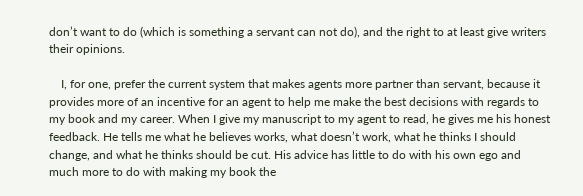don’t want to do (which is something a servant can not do), and the right to at least give writers their opinions.

    I, for one, prefer the current system that makes agents more partner than servant, because it provides more of an incentive for an agent to help me make the best decisions with regards to my book and my career. When I give my manuscript to my agent to read, he gives me his honest feedback. He tells me what he believes works, what doesn’t work, what he thinks I should change, and what he thinks should be cut. His advice has little to do with his own ego and much more to do with making my book the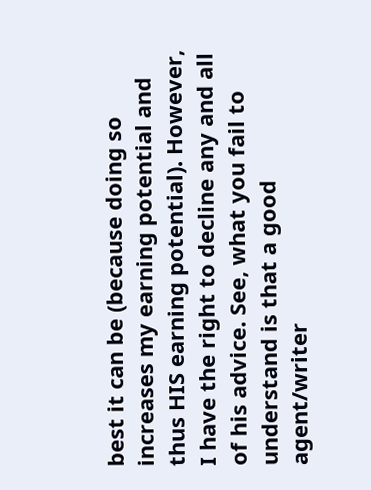best it can be (because doing so increases my earning potential and thus HIS earning potential). However, I have the right to decline any and all of his advice. See, what you fail to understand is that a good agent/writer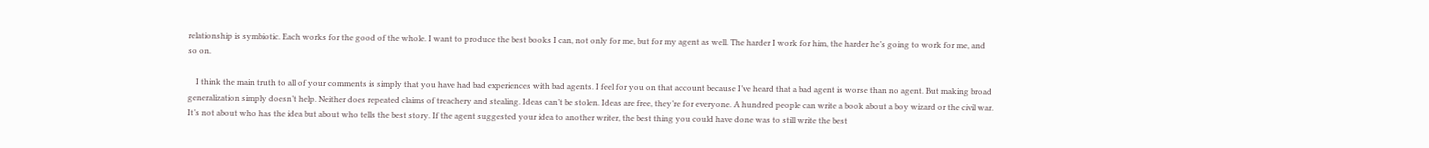relationship is symbiotic. Each works for the good of the whole. I want to produce the best books I can, not only for me, but for my agent as well. The harder I work for him, the harder he’s going to work for me, and so on.

    I think the main truth to all of your comments is simply that you have had bad experiences with bad agents. I feel for you on that account because I’ve heard that a bad agent is worse than no agent. But making broad generalization simply doesn’t help. Neither does repeated claims of treachery and stealing. Ideas can’t be stolen. Ideas are free, they’re for everyone. A hundred people can write a book about a boy wizard or the civil war. It’s not about who has the idea but about who tells the best story. If the agent suggested your idea to another writer, the best thing you could have done was to still write the best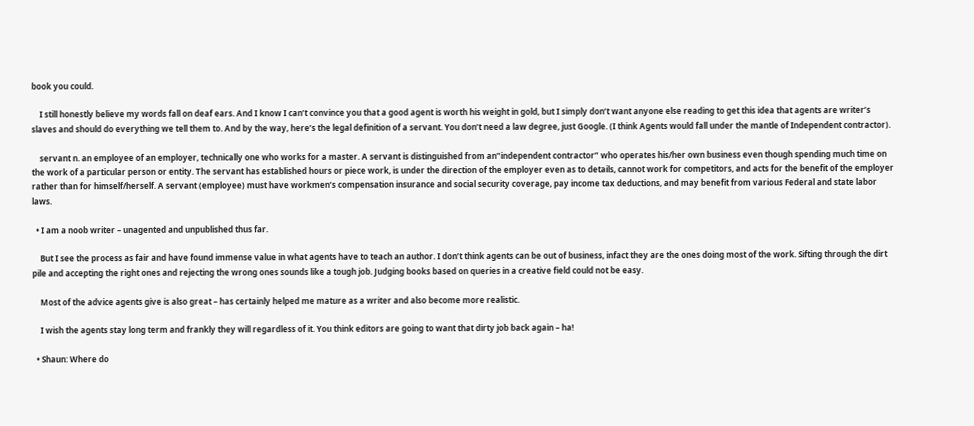book you could.

    I still honestly believe my words fall on deaf ears. And I know I can’t convince you that a good agent is worth his weight in gold, but I simply don’t want anyone else reading to get this idea that agents are writer’s slaves and should do everything we tell them to. And by the way, here’s the legal definition of a servant. You don’t need a law degree, just Google. (I think Agents would fall under the mantle of Independent contractor).

    servant n. an employee of an employer, technically one who works for a master. A servant is distinguished from an”independent contractor” who operates his/her own business even though spending much time on the work of a particular person or entity. The servant has established hours or piece work, is under the direction of the employer even as to details, cannot work for competitors, and acts for the benefit of the employer rather than for himself/herself. A servant (employee) must have workmen’s compensation insurance and social security coverage, pay income tax deductions, and may benefit from various Federal and state labor laws.

  • I am a noob writer – unagented and unpublished thus far.

    But I see the process as fair and have found immense value in what agents have to teach an author. I don’t think agents can be out of business, infact they are the ones doing most of the work. Sifting through the dirt pile and accepting the right ones and rejecting the wrong ones sounds like a tough job. Judging books based on queries in a creative field could not be easy.

    Most of the advice agents give is also great – has certainly helped me mature as a writer and also become more realistic.

    I wish the agents stay long term and frankly they will regardless of it. You think editors are going to want that dirty job back again – ha!

  • Shaun: Where do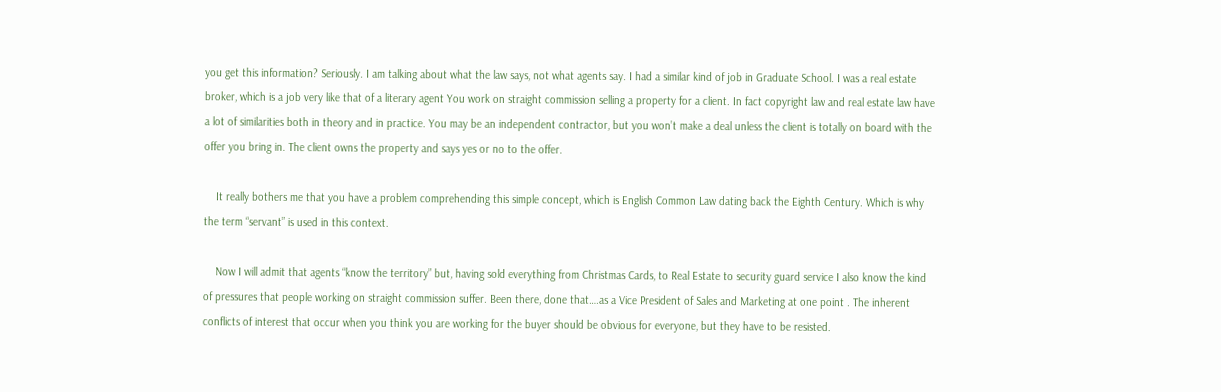you get this information? Seriously. I am talking about what the law says, not what agents say. I had a similar kind of job in Graduate School. I was a real estate broker, which is a job very like that of a literary agent You work on straight commission selling a property for a client. In fact copyright law and real estate law have a lot of similarities both in theory and in practice. You may be an independent contractor, but you won’t make a deal unless the client is totally on board with the offer you bring in. The client owns the property and says yes or no to the offer.

    It really bothers me that you have a problem comprehending this simple concept, which is English Common Law dating back the Eighth Century. Which is why the term “servant” is used in this context.

    Now I will admit that agents “know the territory” but, having sold everything from Christmas Cards, to Real Estate to security guard service I also know the kind of pressures that people working on straight commission suffer. Been there, done that….as a Vice President of Sales and Marketing at one point . The inherent conflicts of interest that occur when you think you are working for the buyer should be obvious for everyone, but they have to be resisted.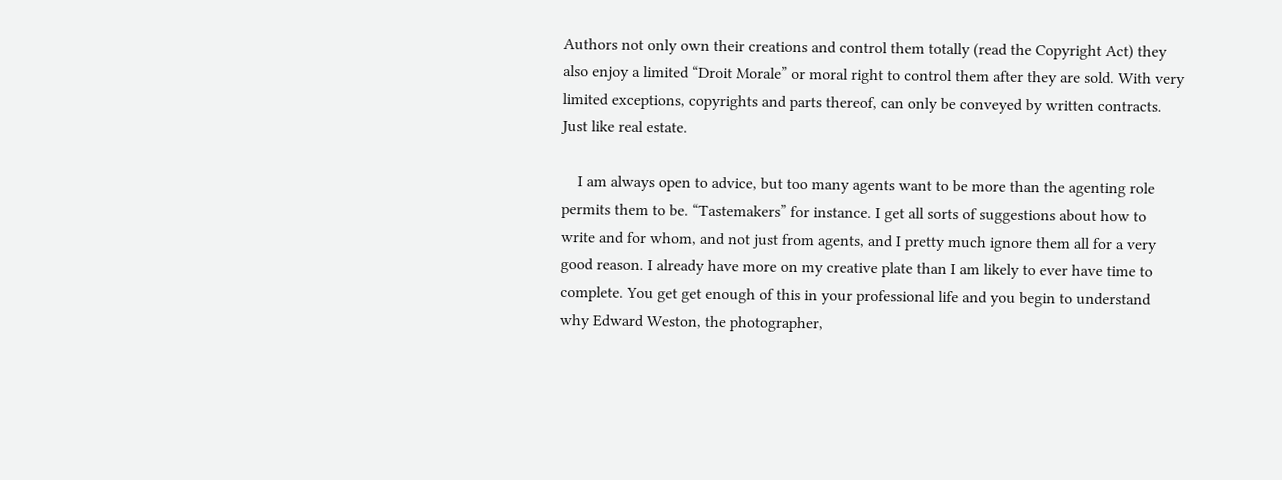Authors not only own their creations and control them totally (read the Copyright Act) they also enjoy a limited “Droit Morale” or moral right to control them after they are sold. With very limited exceptions, copyrights and parts thereof, can only be conveyed by written contracts. Just like real estate.

    I am always open to advice, but too many agents want to be more than the agenting role permits them to be. “Tastemakers” for instance. I get all sorts of suggestions about how to write and for whom, and not just from agents, and I pretty much ignore them all for a very good reason. I already have more on my creative plate than I am likely to ever have time to complete. You get get enough of this in your professional life and you begin to understand why Edward Weston, the photographer,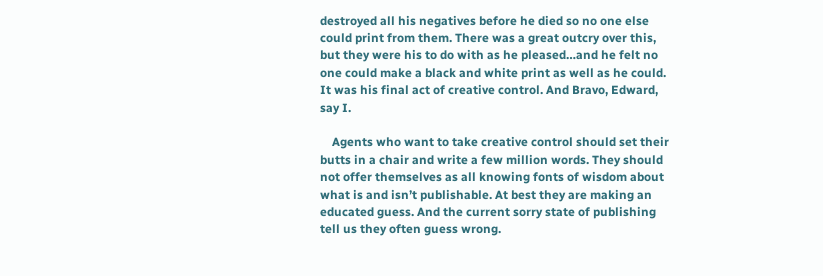destroyed all his negatives before he died so no one else could print from them. There was a great outcry over this, but they were his to do with as he pleased…and he felt no one could make a black and white print as well as he could. It was his final act of creative control. And Bravo, Edward, say I.

    Agents who want to take creative control should set their butts in a chair and write a few million words. They should not offer themselves as all knowing fonts of wisdom about what is and isn’t publishable. At best they are making an educated guess. And the current sorry state of publishing tell us they often guess wrong.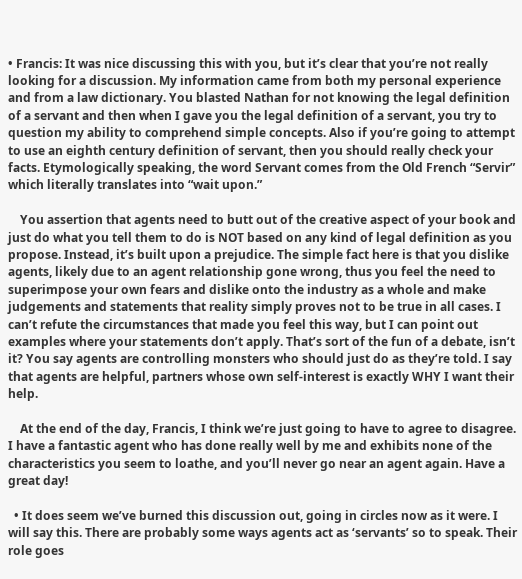• Francis: It was nice discussing this with you, but it’s clear that you’re not really looking for a discussion. My information came from both my personal experience and from a law dictionary. You blasted Nathan for not knowing the legal definition of a servant and then when I gave you the legal definition of a servant, you try to question my ability to comprehend simple concepts. Also if you’re going to attempt to use an eighth century definition of servant, then you should really check your facts. Etymologically speaking, the word Servant comes from the Old French “Servir” which literally translates into “wait upon.”

    You assertion that agents need to butt out of the creative aspect of your book and just do what you tell them to do is NOT based on any kind of legal definition as you propose. Instead, it’s built upon a prejudice. The simple fact here is that you dislike agents, likely due to an agent relationship gone wrong, thus you feel the need to superimpose your own fears and dislike onto the industry as a whole and make judgements and statements that reality simply proves not to be true in all cases. I can’t refute the circumstances that made you feel this way, but I can point out examples where your statements don’t apply. That’s sort of the fun of a debate, isn’t it? You say agents are controlling monsters who should just do as they’re told. I say that agents are helpful, partners whose own self-interest is exactly WHY I want their help.

    At the end of the day, Francis, I think we’re just going to have to agree to disagree. I have a fantastic agent who has done really well by me and exhibits none of the characteristics you seem to loathe, and you’ll never go near an agent again. Have a great day!

  • It does seem we’ve burned this discussion out, going in circles now as it were. I will say this. There are probably some ways agents act as ‘servants’ so to speak. Their role goes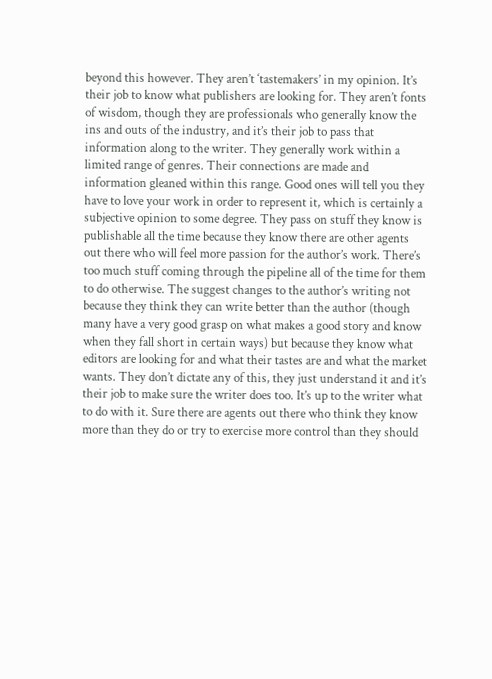beyond this however. They aren’t ‘tastemakers’ in my opinion. It’s their job to know what publishers are looking for. They aren’t fonts of wisdom, though they are professionals who generally know the ins and outs of the industry, and it’s their job to pass that information along to the writer. They generally work within a limited range of genres. Their connections are made and information gleaned within this range. Good ones will tell you they have to love your work in order to represent it, which is certainly a subjective opinion to some degree. They pass on stuff they know is publishable all the time because they know there are other agents out there who will feel more passion for the author’s work. There’s too much stuff coming through the pipeline all of the time for them to do otherwise. The suggest changes to the author’s writing not because they think they can write better than the author (though many have a very good grasp on what makes a good story and know when they fall short in certain ways) but because they know what editors are looking for and what their tastes are and what the market wants. They don’t dictate any of this, they just understand it and it’s their job to make sure the writer does too. It’s up to the writer what to do with it. Sure there are agents out there who think they know more than they do or try to exercise more control than they should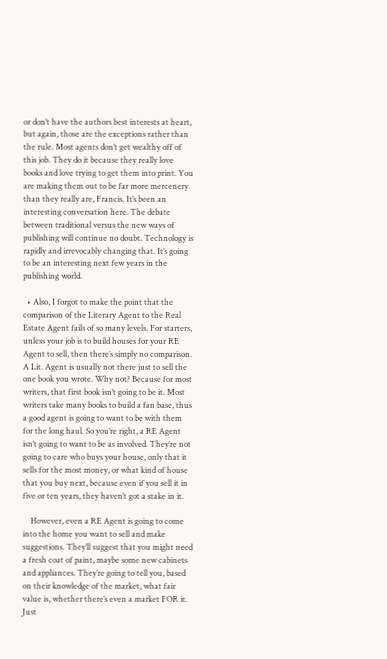or don’t have the authors best interests at heart, but again, those are the exceptions rather than the rule. Most agents don’t get wealthy off of this job. They do it because they really love books and love trying to get them into print. You are making them out to be far more mercenery than they really are, Francis. It’s been an interesting conversation here. The debate between traditional versus the new ways of publishing will continue no doubt. Technology is rapidly and irrevocably changing that. It’s going to be an interesting next few years in the publishing world.

  • Also, I forgot to make the point that the comparison of the Literary Agent to the Real Estate Agent fails of so many levels. For starters, unless your job is to build houses for your RE Agent to sell, then there’s simply no comparison. A Lit. Agent is usually not there just to sell the one book you wrote. Why not? Because for most writers, that first book isn’t going to be it. Most writers take many books to build a fan base, thus a good agent is going to want to be with them for the long haul. So you’re right, a RE Agent isn’t going to want to be as involved. They’re not going to care who buys your house, only that it sells for the most money, or what kind of house that you buy next, because even if you sell it in five or ten years, they haven’t got a stake in it.

    However, even a RE Agent is going to come into the home you want to sell and make suggestions. They’ll suggest that you might need a fresh coat of paint, maybe some new cabinets and appliances. They’re going to tell you, based on their knowledge of the market, what fair value is, whether there’s even a market FOR it. Just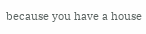because you have a house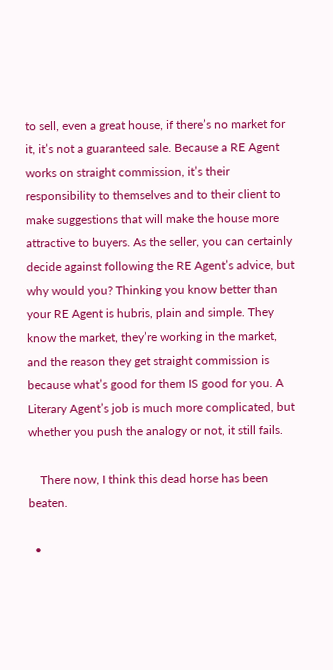to sell, even a great house, if there’s no market for it, it’s not a guaranteed sale. Because a RE Agent works on straight commission, it’s their responsibility to themselves and to their client to make suggestions that will make the house more attractive to buyers. As the seller, you can certainly decide against following the RE Agent’s advice, but why would you? Thinking you know better than your RE Agent is hubris, plain and simple. They know the market, they’re working in the market, and the reason they get straight commission is because what’s good for them IS good for you. A Literary Agent’s job is much more complicated, but whether you push the analogy or not, it still fails.

    There now, I think this dead horse has been beaten.

  •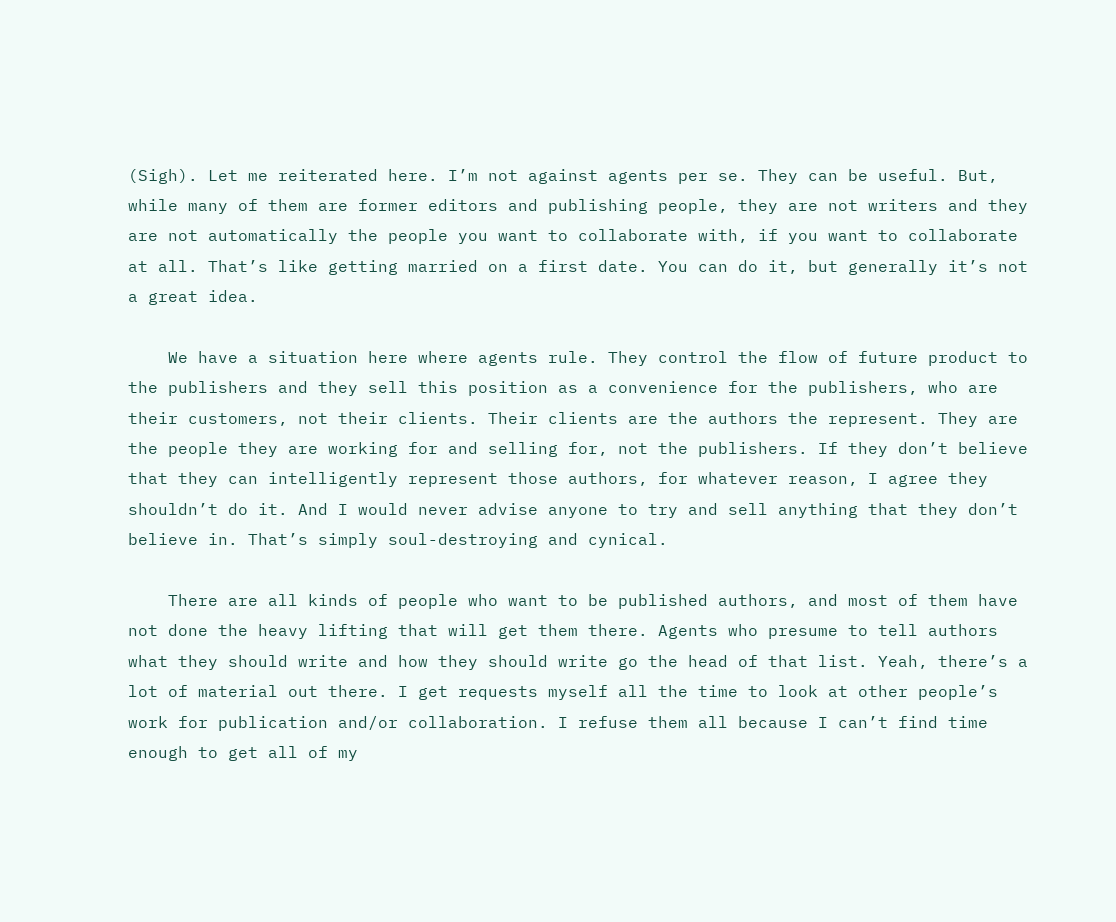(Sigh). Let me reiterated here. I’m not against agents per se. They can be useful. But, while many of them are former editors and publishing people, they are not writers and they are not automatically the people you want to collaborate with, if you want to collaborate at all. That’s like getting married on a first date. You can do it, but generally it’s not a great idea.

    We have a situation here where agents rule. They control the flow of future product to the publishers and they sell this position as a convenience for the publishers, who are their customers, not their clients. Their clients are the authors the represent. They are the people they are working for and selling for, not the publishers. If they don’t believe that they can intelligently represent those authors, for whatever reason, I agree they shouldn’t do it. And I would never advise anyone to try and sell anything that they don’t believe in. That’s simply soul-destroying and cynical.

    There are all kinds of people who want to be published authors, and most of them have not done the heavy lifting that will get them there. Agents who presume to tell authors what they should write and how they should write go the head of that list. Yeah, there’s a lot of material out there. I get requests myself all the time to look at other people’s work for publication and/or collaboration. I refuse them all because I can’t find time enough to get all of my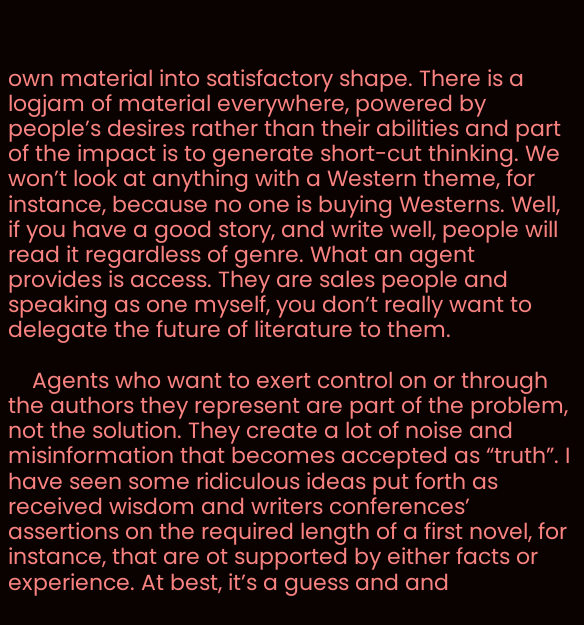own material into satisfactory shape. There is a logjam of material everywhere, powered by people’s desires rather than their abilities and part of the impact is to generate short-cut thinking. We won’t look at anything with a Western theme, for instance, because no one is buying Westerns. Well, if you have a good story, and write well, people will read it regardless of genre. What an agent provides is access. They are sales people and speaking as one myself, you don’t really want to delegate the future of literature to them.

    Agents who want to exert control on or through the authors they represent are part of the problem, not the solution. They create a lot of noise and misinformation that becomes accepted as “truth”. I have seen some ridiculous ideas put forth as received wisdom and writers conferences’ assertions on the required length of a first novel, for instance, that are ot supported by either facts or experience. At best, it’s a guess and and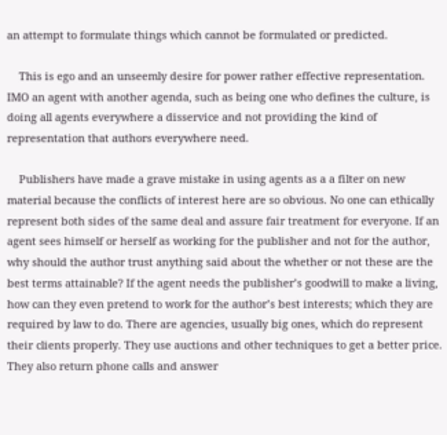an attempt to formulate things which cannot be formulated or predicted.

    This is ego and an unseemly desire for power rather effective representation. IMO an agent with another agenda, such as being one who defines the culture, is doing all agents everywhere a disservice and not providing the kind of representation that authors everywhere need.

    Publishers have made a grave mistake in using agents as a a filter on new material because the conflicts of interest here are so obvious. No one can ethically represent both sides of the same deal and assure fair treatment for everyone. If an agent sees himself or herself as working for the publisher and not for the author, why should the author trust anything said about the whether or not these are the best terms attainable? If the agent needs the publisher’s goodwill to make a living, how can they even pretend to work for the author’s best interests; which they are required by law to do. There are agencies, usually big ones, which do represent their clients properly. They use auctions and other techniques to get a better price. They also return phone calls and answer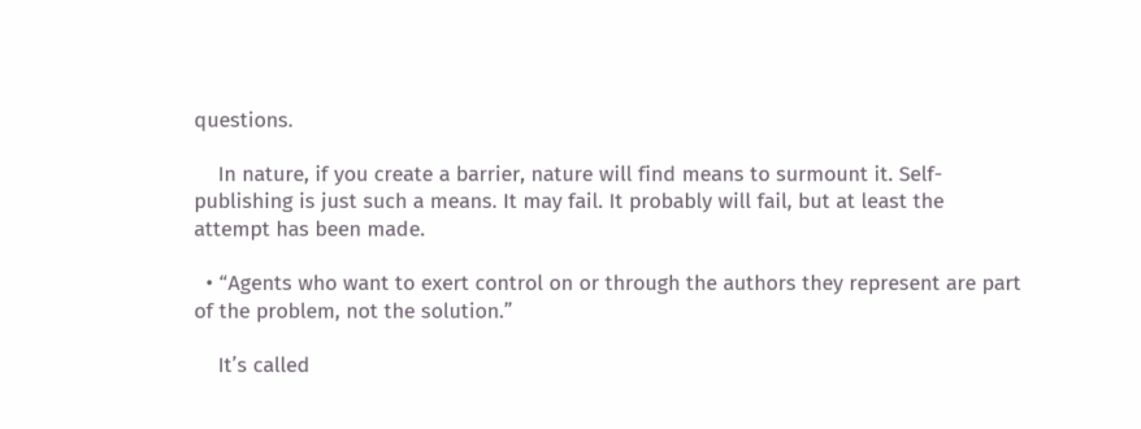questions.

    In nature, if you create a barrier, nature will find means to surmount it. Self-publishing is just such a means. It may fail. It probably will fail, but at least the attempt has been made.

  • “Agents who want to exert control on or through the authors they represent are part of the problem, not the solution.”

    It’s called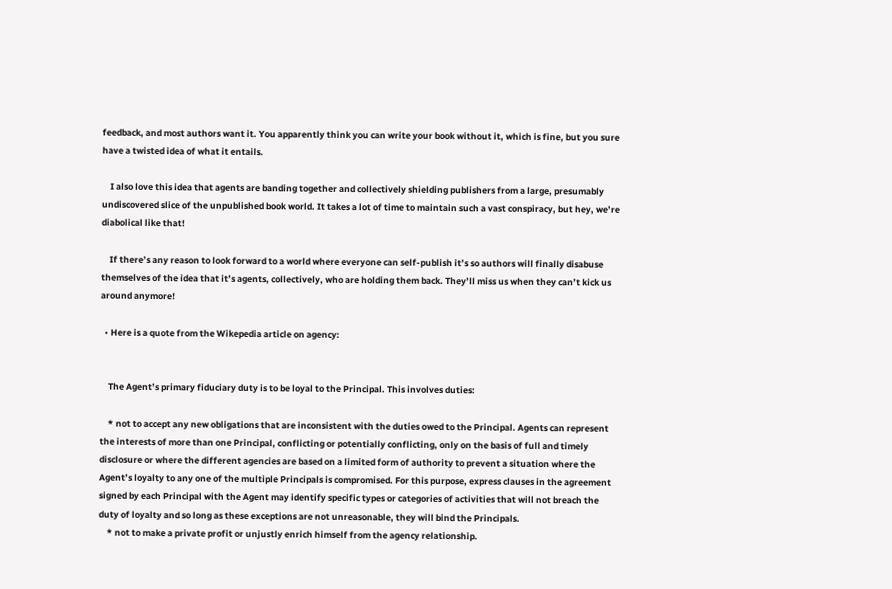feedback, and most authors want it. You apparently think you can write your book without it, which is fine, but you sure have a twisted idea of what it entails.

    I also love this idea that agents are banding together and collectively shielding publishers from a large, presumably undiscovered slice of the unpublished book world. It takes a lot of time to maintain such a vast conspiracy, but hey, we’re diabolical like that!

    If there’s any reason to look forward to a world where everyone can self-publish it’s so authors will finally disabuse themselves of the idea that it’s agents, collectively, who are holding them back. They’ll miss us when they can’t kick us around anymore!

  • Here is a quote from the Wikepedia article on agency:


    The Agent’s primary fiduciary duty is to be loyal to the Principal. This involves duties:

    * not to accept any new obligations that are inconsistent with the duties owed to the Principal. Agents can represent the interests of more than one Principal, conflicting or potentially conflicting, only on the basis of full and timely disclosure or where the different agencies are based on a limited form of authority to prevent a situation where the Agent’s loyalty to any one of the multiple Principals is compromised. For this purpose, express clauses in the agreement signed by each Principal with the Agent may identify specific types or categories of activities that will not breach the duty of loyalty and so long as these exceptions are not unreasonable, they will bind the Principals.
    * not to make a private profit or unjustly enrich himself from the agency relationship.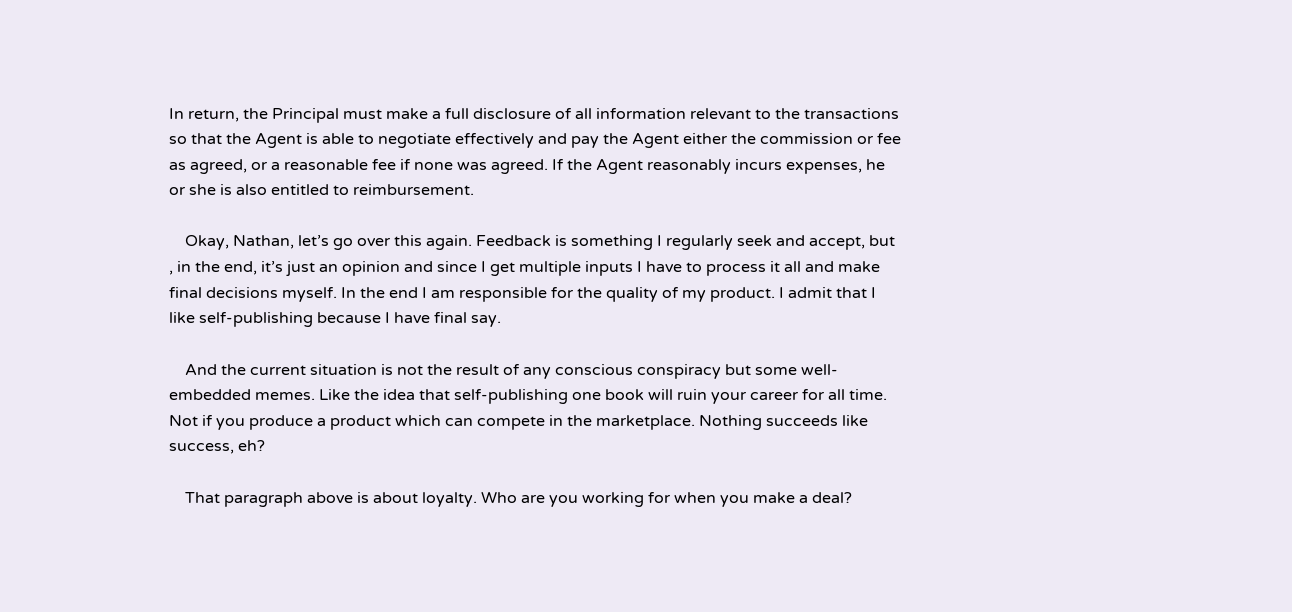In return, the Principal must make a full disclosure of all information relevant to the transactions so that the Agent is able to negotiate effectively and pay the Agent either the commission or fee as agreed, or a reasonable fee if none was agreed. If the Agent reasonably incurs expenses, he or she is also entitled to reimbursement.

    Okay, Nathan, let’s go over this again. Feedback is something I regularly seek and accept, but , in the end, it’s just an opinion and since I get multiple inputs I have to process it all and make final decisions myself. In the end I am responsible for the quality of my product. I admit that I like self-publishing because I have final say.

    And the current situation is not the result of any conscious conspiracy but some well-embedded memes. Like the idea that self-publishing one book will ruin your career for all time. Not if you produce a product which can compete in the marketplace. Nothing succeeds like success, eh?

    That paragraph above is about loyalty. Who are you working for when you make a deal?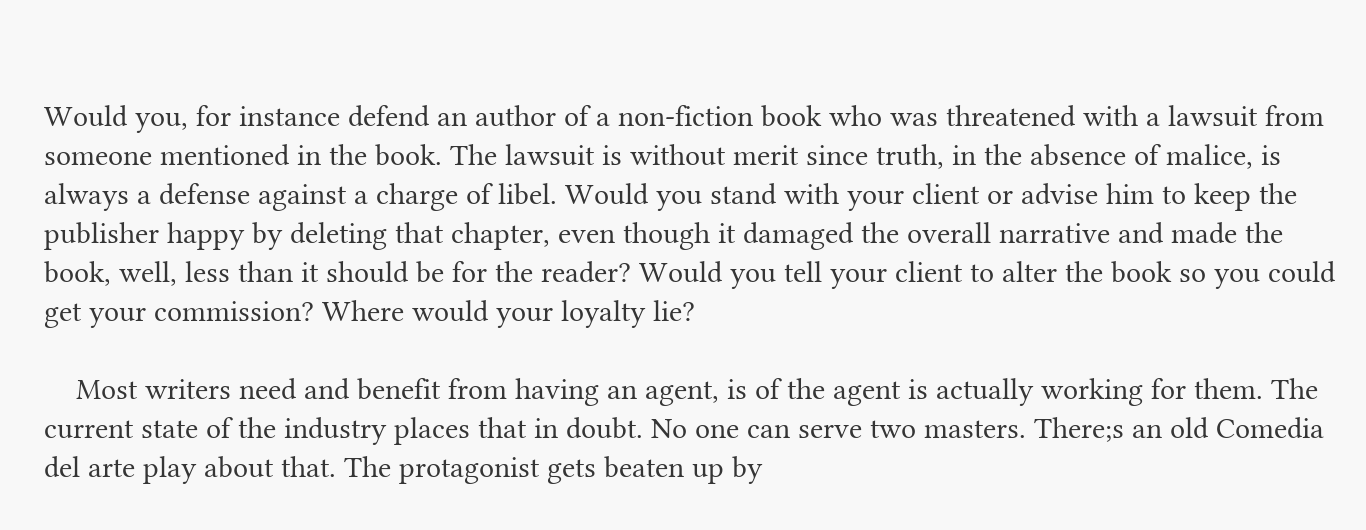Would you, for instance defend an author of a non-fiction book who was threatened with a lawsuit from someone mentioned in the book. The lawsuit is without merit since truth, in the absence of malice, is always a defense against a charge of libel. Would you stand with your client or advise him to keep the publisher happy by deleting that chapter, even though it damaged the overall narrative and made the book, well, less than it should be for the reader? Would you tell your client to alter the book so you could get your commission? Where would your loyalty lie?

    Most writers need and benefit from having an agent, is of the agent is actually working for them. The current state of the industry places that in doubt. No one can serve two masters. There;s an old Comedia del arte play about that. The protagonist gets beaten up by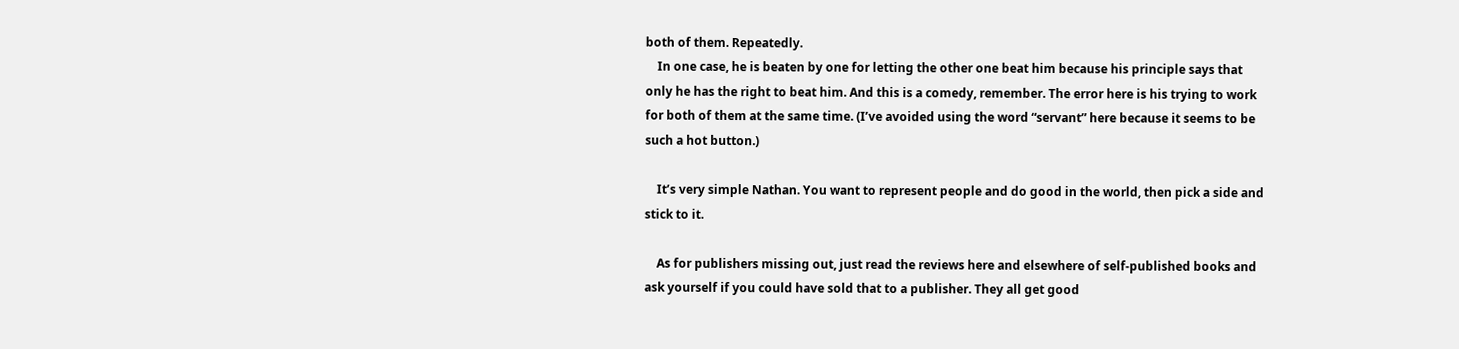both of them. Repeatedly.
    In one case, he is beaten by one for letting the other one beat him because his principle says that only he has the right to beat him. And this is a comedy, remember. The error here is his trying to work for both of them at the same time. (I’ve avoided using the word “servant” here because it seems to be such a hot button.)

    It’s very simple Nathan. You want to represent people and do good in the world, then pick a side and stick to it.

    As for publishers missing out, just read the reviews here and elsewhere of self-published books and ask yourself if you could have sold that to a publisher. They all get good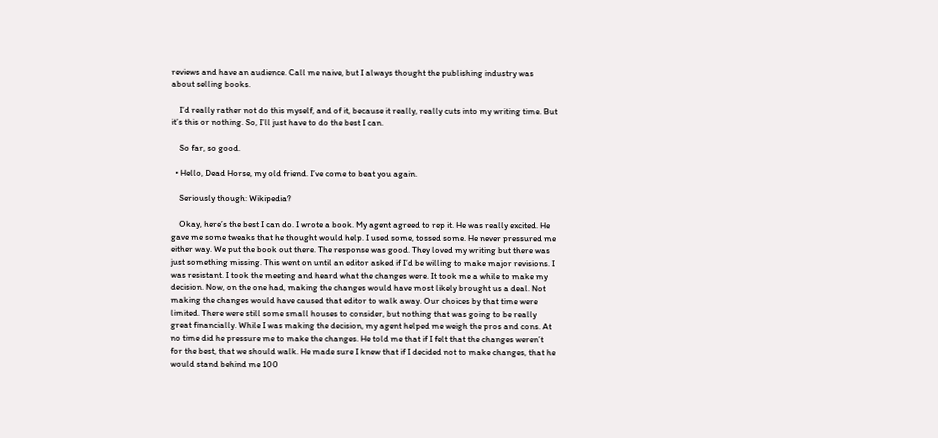reviews and have an audience. Call me naive, but I always thought the publishing industry was about selling books.

    I’d really rather not do this myself, and of it, because it really, really cuts into my writing time. But it’s this or nothing. So, I’ll just have to do the best I can.

    So far, so good.

  • Hello, Dead Horse, my old friend. I’ve come to beat you again.

    Seriously though: Wikipedia?

    Okay, here’s the best I can do. I wrote a book. My agent agreed to rep it. He was really excited. He gave me some tweaks that he thought would help. I used some, tossed some. He never pressured me either way. We put the book out there. The response was good. They loved my writing but there was just something missing. This went on until an editor asked if I’d be willing to make major revisions. I was resistant. I took the meeting and heard what the changes were. It took me a while to make my decision. Now, on the one had, making the changes would have most likely brought us a deal. Not making the changes would have caused that editor to walk away. Our choices by that time were limited. There were still some small houses to consider, but nothing that was going to be really great financially. While I was making the decision, my agent helped me weigh the pros and cons. At no time did he pressure me to make the changes. He told me that if I felt that the changes weren’t for the best, that we should walk. He made sure I knew that if I decided not to make changes, that he would stand behind me 100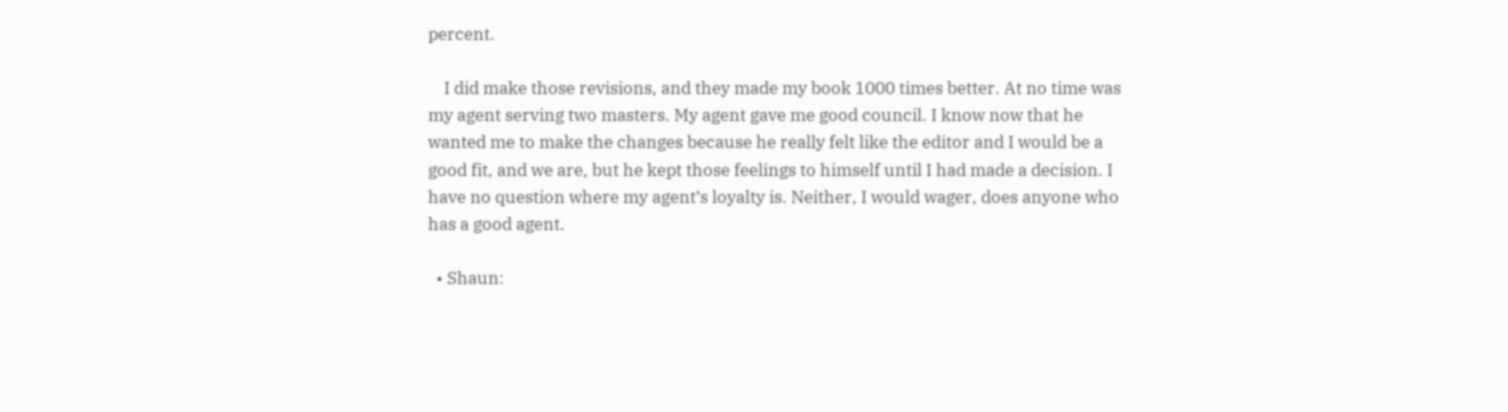percent.

    I did make those revisions, and they made my book 1000 times better. At no time was my agent serving two masters. My agent gave me good council. I know now that he wanted me to make the changes because he really felt like the editor and I would be a good fit, and we are, but he kept those feelings to himself until I had made a decision. I have no question where my agent’s loyalty is. Neither, I would wager, does anyone who has a good agent.

  • Shaun: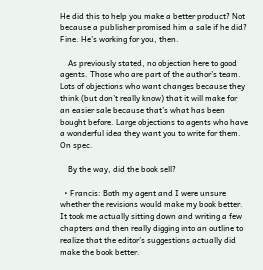He did this to help you make a better product? Not because a publisher promised him a sale if he did? Fine. He’s working for you, then.

    As previously stated, no objection here to good agents. Those who are part of the author’s team. Lots of objections who want changes because they think (but don’t really know) that it will make for an easier sale because that’s what has been bought before. Large objections to agents who have a wonderful idea they want you to write for them. On spec.

    By the way, did the book sell?

  • Francis: Both my agent and I were unsure whether the revisions would make my book better. It took me actually sitting down and writing a few chapters and then really digging into an outline to realize that the editor’s suggestions actually did make the book better.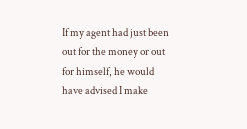If my agent had just been out for the money or out for himself, he would have advised I make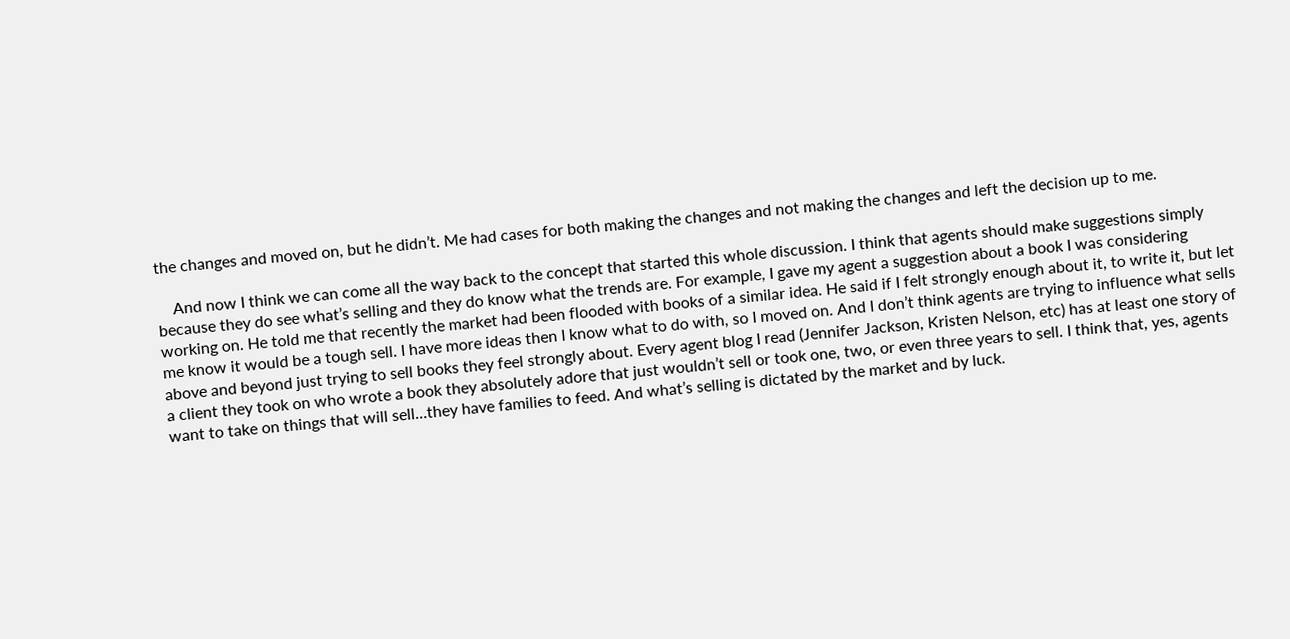the changes and moved on, but he didn’t. Me had cases for both making the changes and not making the changes and left the decision up to me.

    And now I think we can come all the way back to the concept that started this whole discussion. I think that agents should make suggestions simply because they do see what’s selling and they do know what the trends are. For example, I gave my agent a suggestion about a book I was considering working on. He told me that recently the market had been flooded with books of a similar idea. He said if I felt strongly enough about it, to write it, but let me know it would be a tough sell. I have more ideas then I know what to do with, so I moved on. And I don’t think agents are trying to influence what sells above and beyond just trying to sell books they feel strongly about. Every agent blog I read (Jennifer Jackson, Kristen Nelson, etc) has at least one story of a client they took on who wrote a book they absolutely adore that just wouldn’t sell or took one, two, or even three years to sell. I think that, yes, agents want to take on things that will sell…they have families to feed. And what’s selling is dictated by the market and by luck.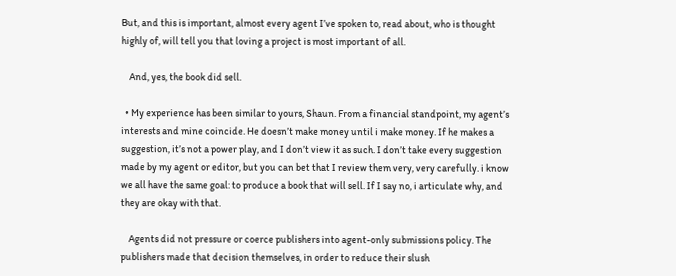But, and this is important, almost every agent I’ve spoken to, read about, who is thought highly of, will tell you that loving a project is most important of all.

    And, yes, the book did sell.

  • My experience has been similar to yours, Shaun. From a financial standpoint, my agent’s interests and mine coincide. He doesn’t make money until i make money. If he makes a suggestion, it’s not a power play, and I don’t view it as such. I don’t take every suggestion made by my agent or editor, but you can bet that I review them very, very carefully. i know we all have the same goal: to produce a book that will sell. If I say no, i articulate why, and they are okay with that.

    Agents did not pressure or coerce publishers into agent-only submissions policy. The publishers made that decision themselves, in order to reduce their slush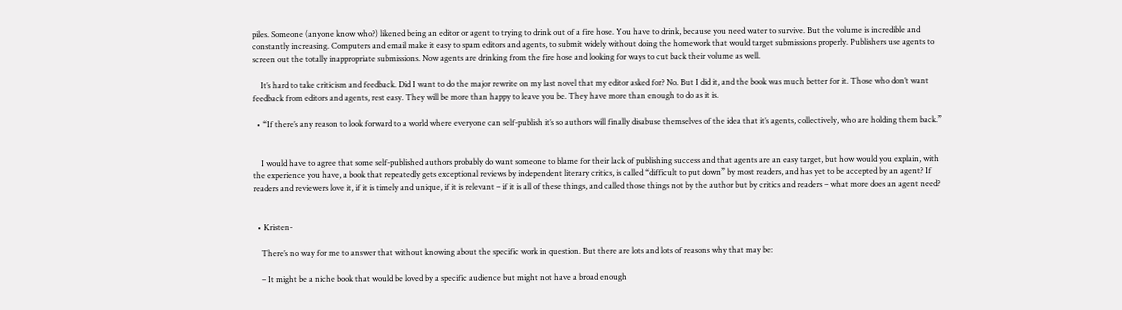piles. Someone (anyone know who?) likened being an editor or agent to trying to drink out of a fire hose. You have to drink, because you need water to survive. But the volume is incredible and constantly increasing. Computers and email make it easy to spam editors and agents, to submit widely without doing the homework that would target submissions properly. Publishers use agents to screen out the totally inappropriate submissions. Now agents are drinking from the fire hose and looking for ways to cut back their volume as well.

    It’s hard to take criticism and feedback. Did I want to do the major rewrite on my last novel that my editor asked for? No. But I did it, and the book was much better for it. Those who don’t want feedback from editors and agents, rest easy. They will be more than happy to leave you be. They have more than enough to do as it is.

  • “If there’s any reason to look forward to a world where everyone can self-publish it’s so authors will finally disabuse themselves of the idea that it’s agents, collectively, who are holding them back.”


    I would have to agree that some self-published authors probably do want someone to blame for their lack of publishing success and that agents are an easy target, but how would you explain, with the experience you have, a book that repeatedly gets exceptional reviews by independent literary critics, is called “difficult to put down” by most readers, and has yet to be accepted by an agent? If readers and reviewers love it, if it is timely and unique, if it is relevant – if it is all of these things, and called those things not by the author but by critics and readers – what more does an agent need?


  • Kristen-

    There’s no way for me to answer that without knowing about the specific work in question. But there are lots and lots of reasons why that may be:

    – It might be a niche book that would be loved by a specific audience but might not have a broad enough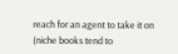reach for an agent to take it on (niche books tend to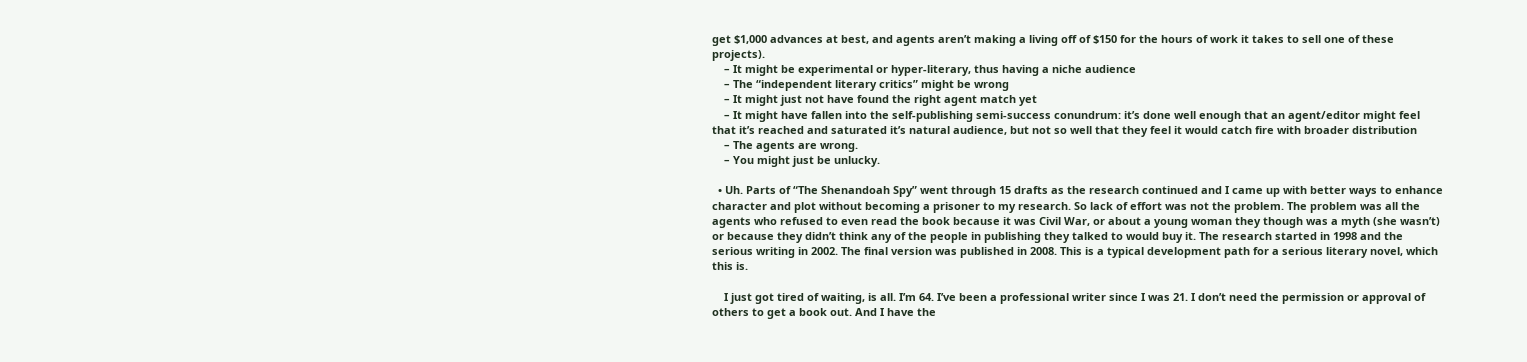get $1,000 advances at best, and agents aren’t making a living off of $150 for the hours of work it takes to sell one of these projects).
    – It might be experimental or hyper-literary, thus having a niche audience
    – The “independent literary critics” might be wrong
    – It might just not have found the right agent match yet
    – It might have fallen into the self-publishing semi-success conundrum: it’s done well enough that an agent/editor might feel that it’s reached and saturated it’s natural audience, but not so well that they feel it would catch fire with broader distribution
    – The agents are wrong.
    – You might just be unlucky.

  • Uh. Parts of “The Shenandoah Spy” went through 15 drafts as the research continued and I came up with better ways to enhance character and plot without becoming a prisoner to my research. So lack of effort was not the problem. The problem was all the agents who refused to even read the book because it was Civil War, or about a young woman they though was a myth (she wasn’t) or because they didn’t think any of the people in publishing they talked to would buy it. The research started in 1998 and the serious writing in 2002. The final version was published in 2008. This is a typical development path for a serious literary novel, which this is.

    I just got tired of waiting, is all. I’m 64. I’ve been a professional writer since I was 21. I don’t need the permission or approval of others to get a book out. And I have the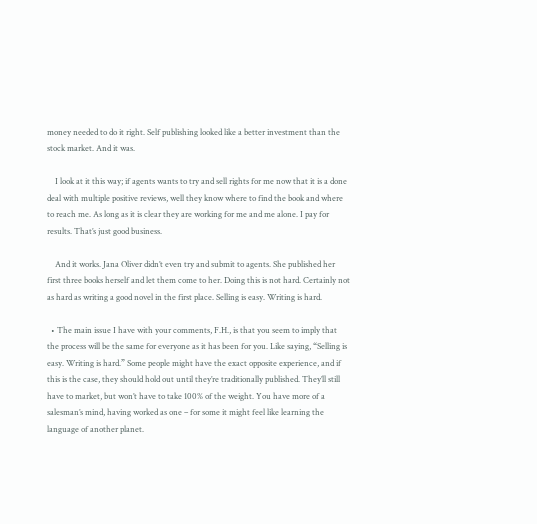money needed to do it right. Self publishing looked like a better investment than the stock market. And it was.

    I look at it this way; if agents wants to try and sell rights for me now that it is a done deal with multiple positive reviews, well they know where to find the book and where to reach me. As long as it is clear they are working for me and me alone. I pay for results. That’s just good business.

    And it works. Jana Oliver didn’t even try and submit to agents. She published her first three books herself and let them come to her. Doing this is not hard. Certainly not as hard as writing a good novel in the first place. Selling is easy. Writing is hard.

  • The main issue I have with your comments, F.H., is that you seem to imply that the process will be the same for everyone as it has been for you. Like saying, “Selling is easy. Writing is hard.” Some people might have the exact opposite experience, and if this is the case, they should hold out until they’re traditionally published. They’ll still have to market, but won’t have to take 100% of the weight. You have more of a salesman’s mind, having worked as one – for some it might feel like learning the language of another planet.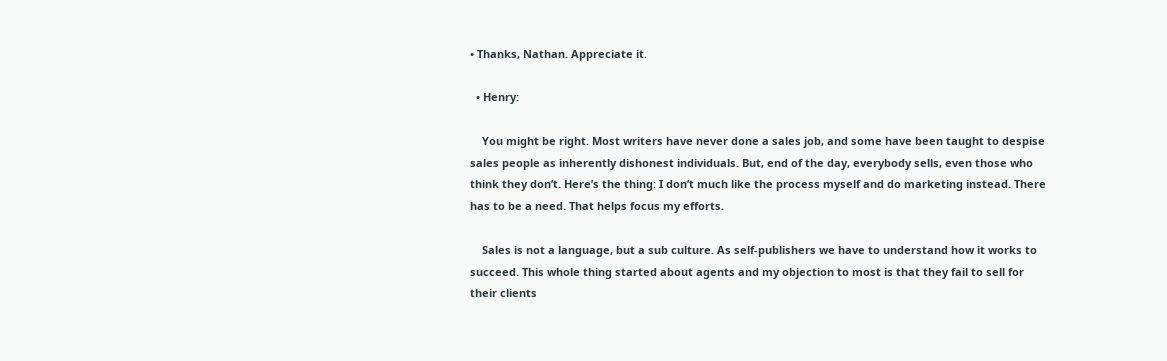• Thanks, Nathan. Appreciate it.

  • Henry:

    You might be right. Most writers have never done a sales job, and some have been taught to despise sales people as inherently dishonest individuals. But, end of the day, everybody sells, even those who think they don’t. Here’s the thing: I don’t much like the process myself and do marketing instead. There has to be a need. That helps focus my efforts.

    Sales is not a language, but a sub culture. As self-publishers we have to understand how it works to succeed. This whole thing started about agents and my objection to most is that they fail to sell for their clients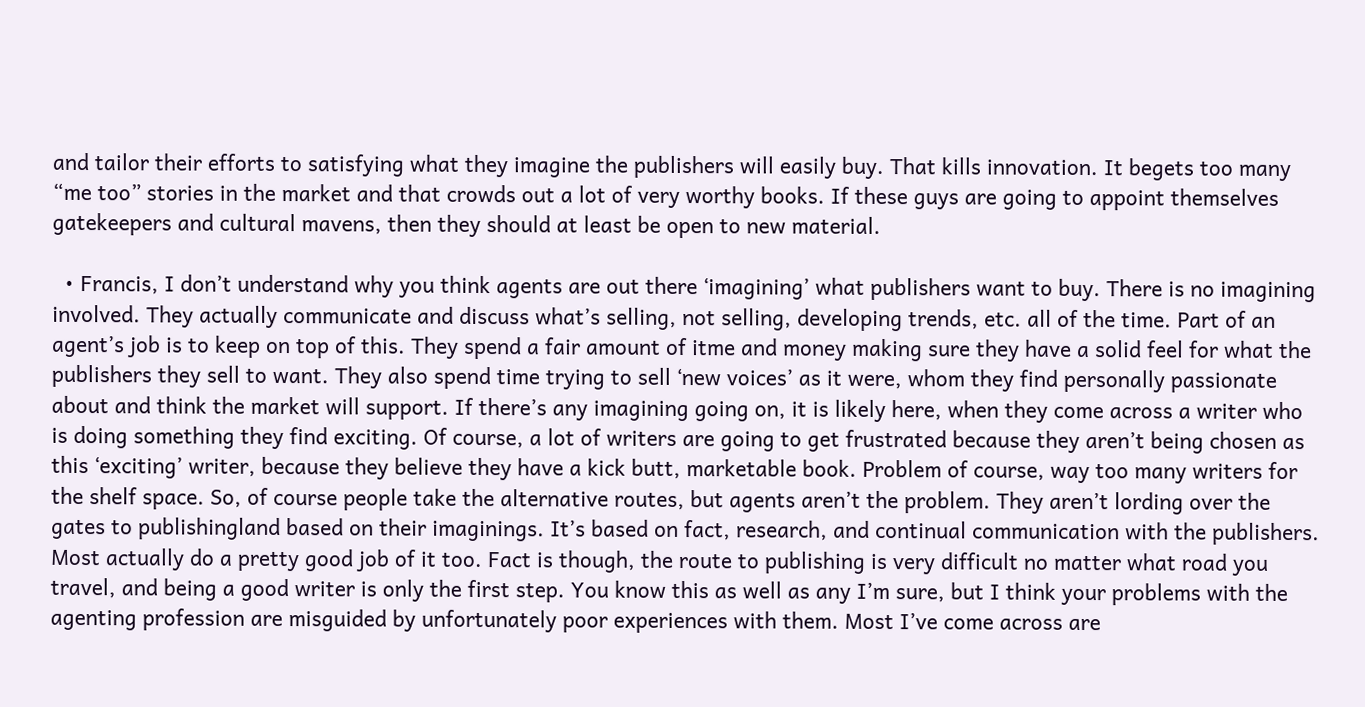and tailor their efforts to satisfying what they imagine the publishers will easily buy. That kills innovation. It begets too many “me too” stories in the market and that crowds out a lot of very worthy books. If these guys are going to appoint themselves gatekeepers and cultural mavens, then they should at least be open to new material.

  • Francis, I don’t understand why you think agents are out there ‘imagining’ what publishers want to buy. There is no imagining involved. They actually communicate and discuss what’s selling, not selling, developing trends, etc. all of the time. Part of an agent’s job is to keep on top of this. They spend a fair amount of itme and money making sure they have a solid feel for what the publishers they sell to want. They also spend time trying to sell ‘new voices’ as it were, whom they find personally passionate about and think the market will support. If there’s any imagining going on, it is likely here, when they come across a writer who is doing something they find exciting. Of course, a lot of writers are going to get frustrated because they aren’t being chosen as this ‘exciting’ writer, because they believe they have a kick butt, marketable book. Problem of course, way too many writers for the shelf space. So, of course people take the alternative routes, but agents aren’t the problem. They aren’t lording over the gates to publishingland based on their imaginings. It’s based on fact, research, and continual communication with the publishers. Most actually do a pretty good job of it too. Fact is though, the route to publishing is very difficult no matter what road you travel, and being a good writer is only the first step. You know this as well as any I’m sure, but I think your problems with the agenting profession are misguided by unfortunately poor experiences with them. Most I’ve come across are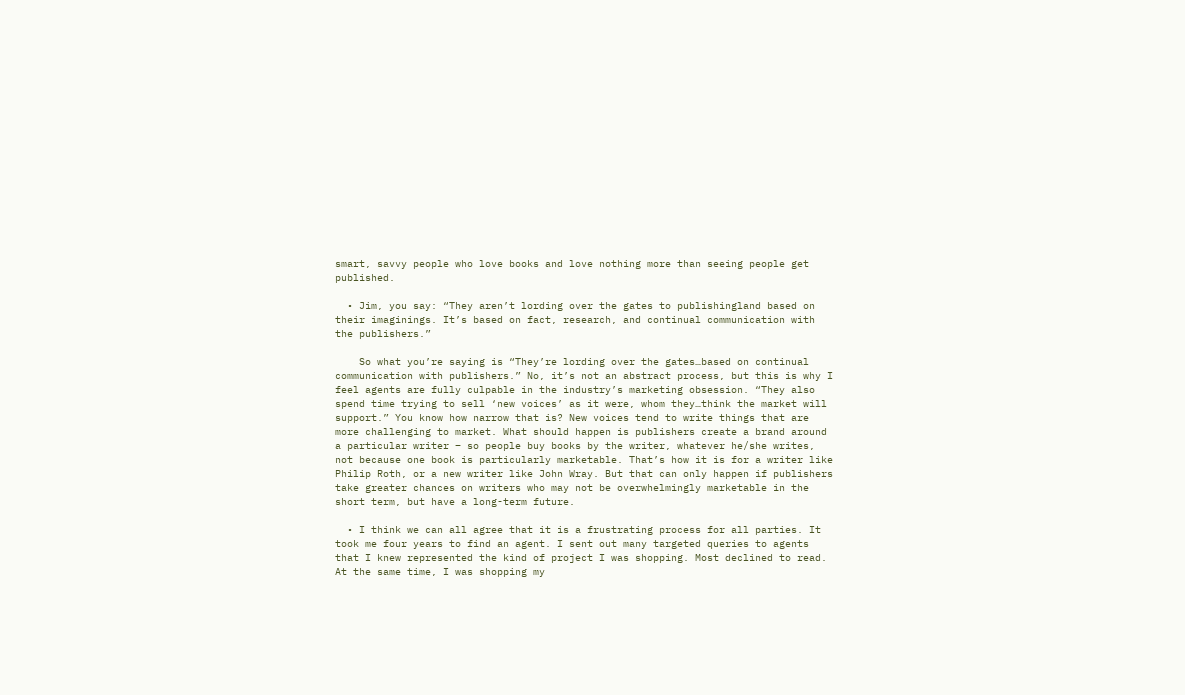smart, savvy people who love books and love nothing more than seeing people get published.

  • Jim, you say: “They aren’t lording over the gates to publishingland based on their imaginings. It’s based on fact, research, and continual communication with the publishers.”

    So what you’re saying is “They’re lording over the gates…based on continual communication with publishers.” No, it’s not an abstract process, but this is why I feel agents are fully culpable in the industry’s marketing obsession. “They also spend time trying to sell ‘new voices’ as it were, whom they…think the market will support.” You know how narrow that is? New voices tend to write things that are more challenging to market. What should happen is publishers create a brand around a particular writer – so people buy books by the writer, whatever he/she writes, not because one book is particularly marketable. That’s how it is for a writer like Philip Roth, or a new writer like John Wray. But that can only happen if publishers take greater chances on writers who may not be overwhelmingly marketable in the short term, but have a long-term future.

  • I think we can all agree that it is a frustrating process for all parties. It took me four years to find an agent. I sent out many targeted queries to agents that I knew represented the kind of project I was shopping. Most declined to read. At the same time, I was shopping my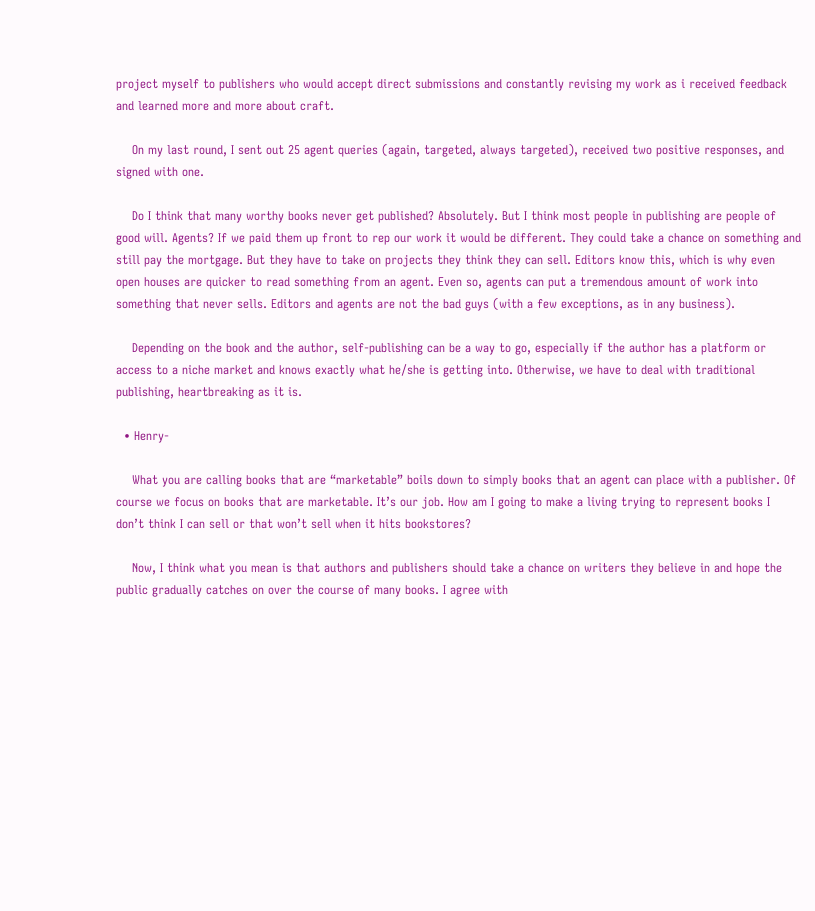project myself to publishers who would accept direct submissions and constantly revising my work as i received feedback and learned more and more about craft.

    On my last round, I sent out 25 agent queries (again, targeted, always targeted), received two positive responses, and signed with one.

    Do I think that many worthy books never get published? Absolutely. But I think most people in publishing are people of good will. Agents? If we paid them up front to rep our work it would be different. They could take a chance on something and still pay the mortgage. But they have to take on projects they think they can sell. Editors know this, which is why even open houses are quicker to read something from an agent. Even so, agents can put a tremendous amount of work into something that never sells. Editors and agents are not the bad guys (with a few exceptions, as in any business).

    Depending on the book and the author, self-publishing can be a way to go, especially if the author has a platform or access to a niche market and knows exactly what he/she is getting into. Otherwise, we have to deal with traditional publishing, heartbreaking as it is.

  • Henry-

    What you are calling books that are “marketable” boils down to simply books that an agent can place with a publisher. Of course we focus on books that are marketable. It’s our job. How am I going to make a living trying to represent books I don’t think I can sell or that won’t sell when it hits bookstores?

    Now, I think what you mean is that authors and publishers should take a chance on writers they believe in and hope the public gradually catches on over the course of many books. I agree with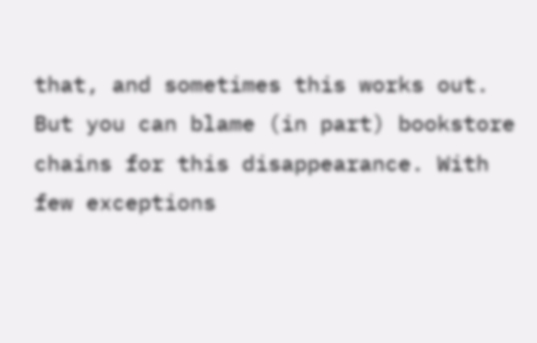that, and sometimes this works out. But you can blame (in part) bookstore chains for this disappearance. With few exceptions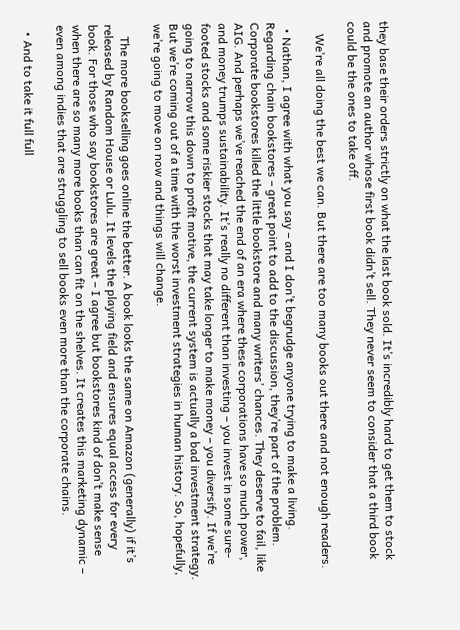they base their orders strictly on what the last book sold. It’s incredibly hard to get them to stock and promote an author whose first book didn’t sell. They never seem to consider that a third book could be the ones to take off.

    We’re all doing the best we can. But there are too many books out there and not enough readers.

  • Nathan, I agree with what you say – and I don’t begrudge anyone trying to make a living. Regarding chain bookstores – great point to add to the discussion, they’re part of the problem. Corporate bookstores killed the little bookstore and many writers’ chances. They deserve to fail, like AIG. And perhaps we’ve reached the end of an era where these corporations have so much power, and money trumps sustainability. It’s really no different than investing – you invest in some sure-footed stocks and some riskier stocks that may take longer to make money – you diversify. If we’re going to narrow this down to profit motive, the current system is actually a bad investment strategy. But we’re coming out of a time with the worst investment strategies in human history. So, hopefully, we’re going to move on now and things will change.

    The more bookselling goes online the better. A book looks the same on Amazon (generally) if it’s released by Random House or Lulu. It levels the playing field and ensures equal access for every book. For those who say bookstores are great – I agree but bookstores kind of don’t make sense when there are so many more books than can fit on the shelves. It creates this marketing dynamic – even among indies that are struggling to sell books even more than the corporate chains.

  • And to take it full full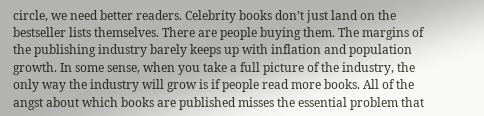circle, we need better readers. Celebrity books don’t just land on the bestseller lists themselves. There are people buying them. The margins of the publishing industry barely keeps up with inflation and population growth. In some sense, when you take a full picture of the industry, the only way the industry will grow is if people read more books. All of the angst about which books are published misses the essential problem that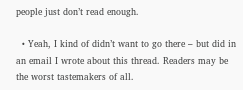people just don’t read enough.

  • Yeah, I kind of didn’t want to go there – but did in an email I wrote about this thread. Readers may be the worst tastemakers of all.